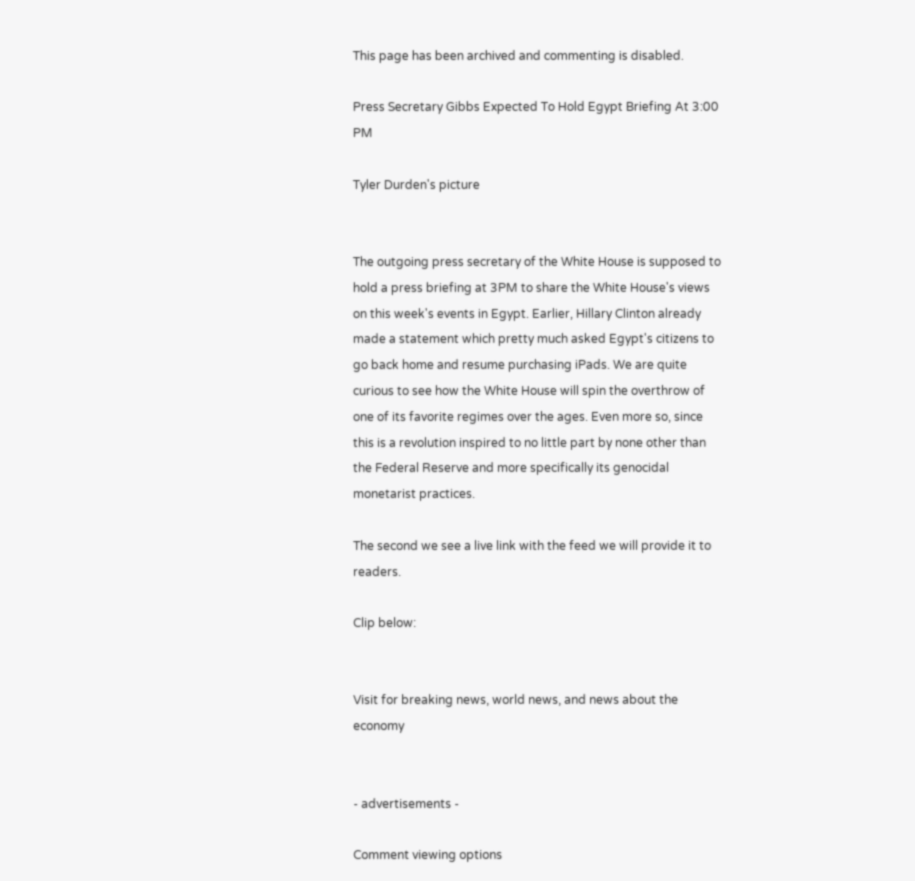This page has been archived and commenting is disabled.

Press Secretary Gibbs Expected To Hold Egypt Briefing At 3:00 PM

Tyler Durden's picture


The outgoing press secretary of the White House is supposed to hold a press briefing at 3PM to share the White House's views on this week's events in Egypt. Earlier, Hillary Clinton already made a statement which pretty much asked Egypt's citizens to go back home and resume purchasing iPads. We are quite curious to see how the White House will spin the overthrow of one of its favorite regimes over the ages. Even more so, since this is a revolution inspired to no little part by none other than the Federal Reserve and more specifically its genocidal monetarist practices.

The second we see a live link with the feed we will provide it to readers.

Clip below:


Visit for breaking news, world news, and news about the economy


- advertisements -

Comment viewing options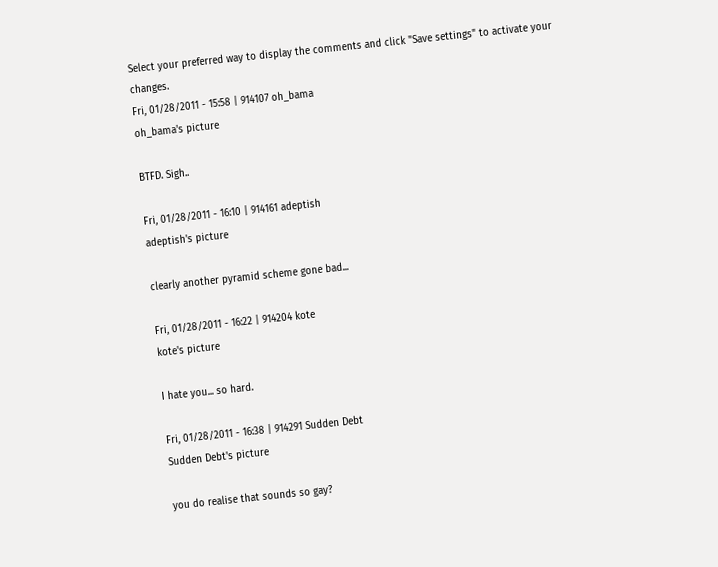Select your preferred way to display the comments and click "Save settings" to activate your changes.
Fri, 01/28/2011 - 15:58 | 914107 oh_bama
oh_bama's picture

BTFD. Sigh..

Fri, 01/28/2011 - 16:10 | 914161 adeptish
adeptish's picture

clearly another pyramid scheme gone bad...

Fri, 01/28/2011 - 16:22 | 914204 kote
kote's picture

I hate you... so hard.

Fri, 01/28/2011 - 16:38 | 914291 Sudden Debt
Sudden Debt's picture

you do realise that sounds so gay?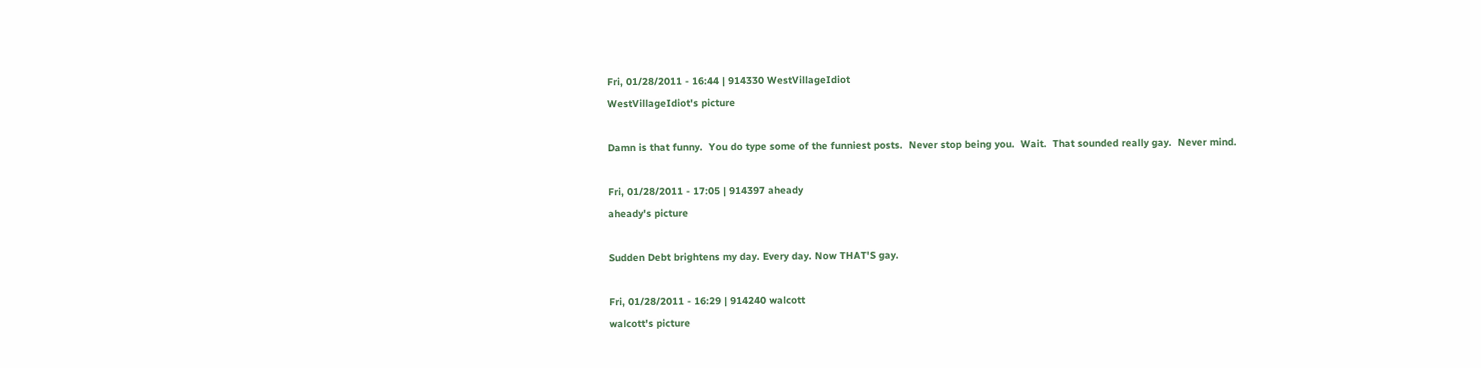Fri, 01/28/2011 - 16:44 | 914330 WestVillageIdiot
WestVillageIdiot's picture

Damn is that funny.  You do type some of the funniest posts.  Never stop being you.  Wait.  That sounded really gay.  Never mind.

Fri, 01/28/2011 - 17:05 | 914397 aheady
aheady's picture

Sudden Debt brightens my day. Every day. Now THAT'S gay.

Fri, 01/28/2011 - 16:29 | 914240 walcott
walcott's picture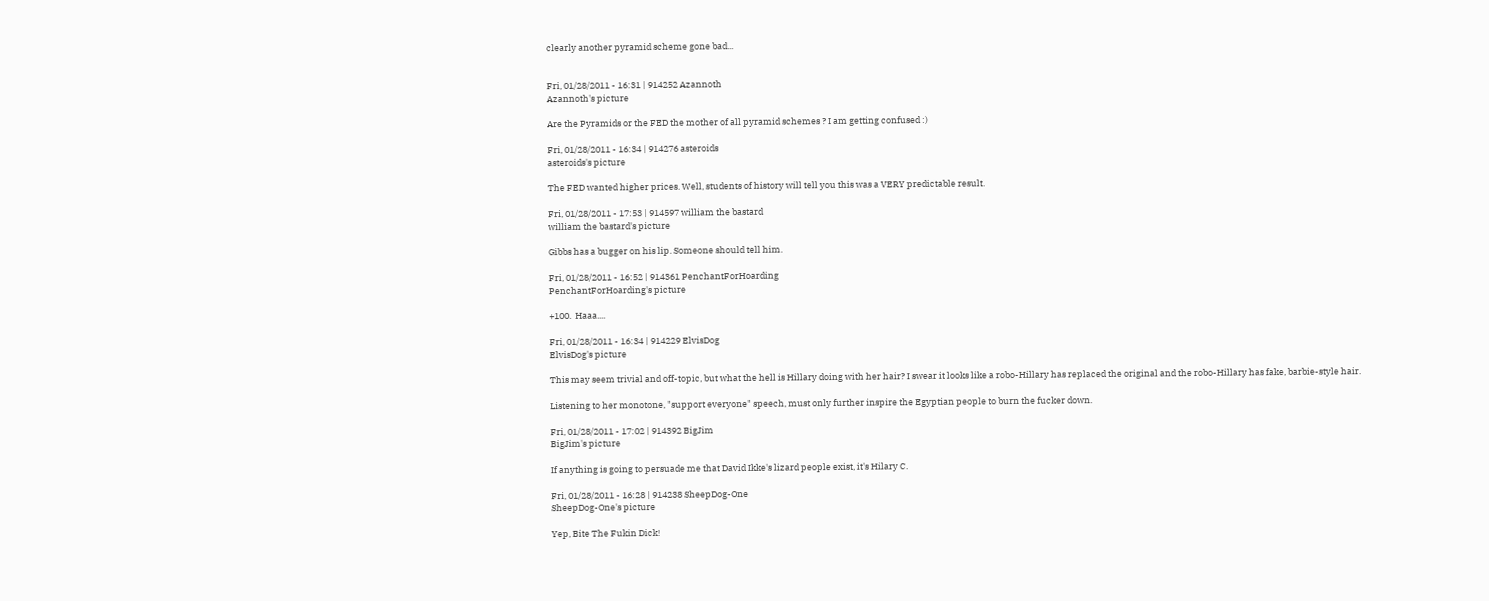clearly another pyramid scheme gone bad...


Fri, 01/28/2011 - 16:31 | 914252 Azannoth
Azannoth's picture

Are the Pyramids or the FED the mother of all pyramid schemes ? I am getting confused :)

Fri, 01/28/2011 - 16:34 | 914276 asteroids
asteroids's picture

The FED wanted higher prices. Well, students of history will tell you this was a VERY predictable result.

Fri, 01/28/2011 - 17:53 | 914597 william the bastard
william the bastard's picture

Gibbs has a bugger on his lip. Someone should tell him.

Fri, 01/28/2011 - 16:52 | 914361 PenchantForHoarding
PenchantForHoarding's picture

+100.  Haaa....

Fri, 01/28/2011 - 16:34 | 914229 ElvisDog
ElvisDog's picture

This may seem trivial and off-topic, but what the hell is Hillary doing with her hair? I swear it looks like a robo-Hillary has replaced the original and the robo-Hillary has fake, barbie-style hair.

Listening to her monotone, "support everyone" speech, must only further inspire the Egyptian people to burn the fucker down.

Fri, 01/28/2011 - 17:02 | 914392 BigJim
BigJim's picture

If anything is going to persuade me that David Ikke's lizard people exist, it's Hilary C.

Fri, 01/28/2011 - 16:28 | 914238 SheepDog-One
SheepDog-One's picture

Yep, Bite The Fukin Dick!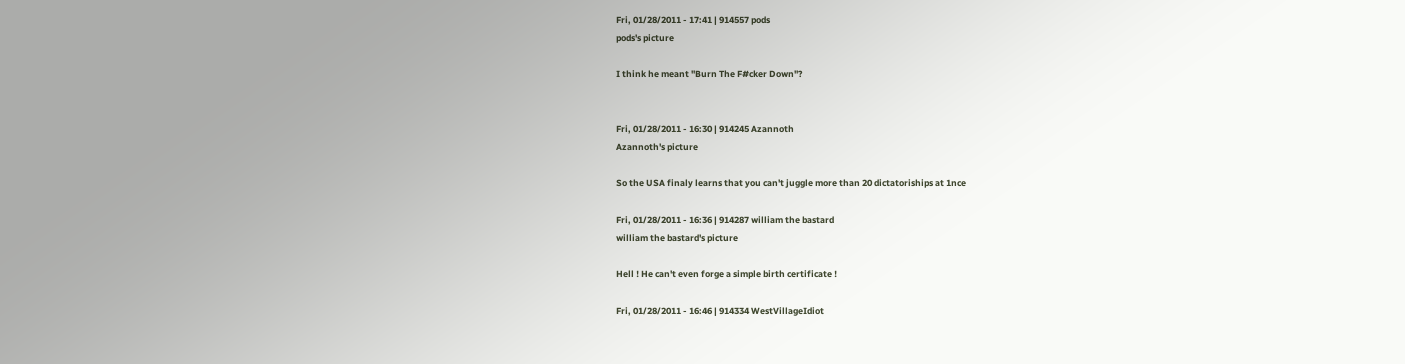Fri, 01/28/2011 - 17:41 | 914557 pods
pods's picture

I think he meant "Burn The F#cker Down"?


Fri, 01/28/2011 - 16:30 | 914245 Azannoth
Azannoth's picture

So the USA finaly learns that you can't juggle more than 20 dictatoriships at 1nce

Fri, 01/28/2011 - 16:36 | 914287 william the bastard
william the bastard's picture

Hell ! He can't even forge a simple birth certificate !

Fri, 01/28/2011 - 16:46 | 914334 WestVillageIdiot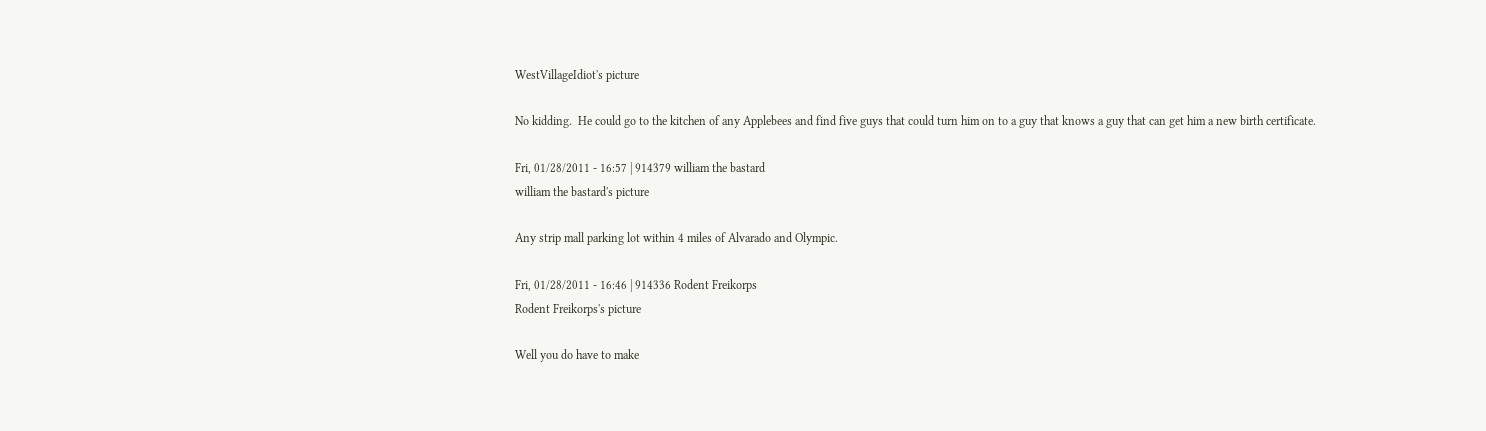WestVillageIdiot's picture

No kidding.  He could go to the kitchen of any Applebees and find five guys that could turn him on to a guy that knows a guy that can get him a new birth certificate.

Fri, 01/28/2011 - 16:57 | 914379 william the bastard
william the bastard's picture

Any strip mall parking lot within 4 miles of Alvarado and Olympic.

Fri, 01/28/2011 - 16:46 | 914336 Rodent Freikorps
Rodent Freikorps's picture

Well you do have to make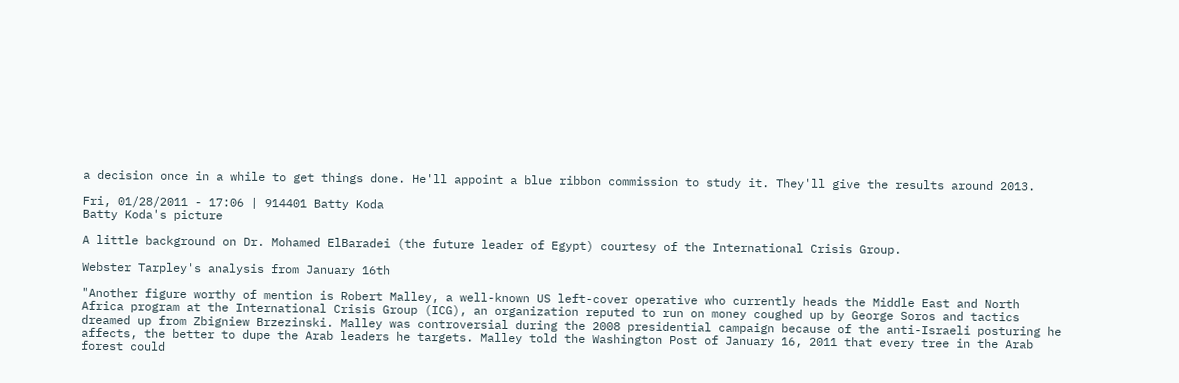a decision once in a while to get things done. He'll appoint a blue ribbon commission to study it. They'll give the results around 2013.

Fri, 01/28/2011 - 17:06 | 914401 Batty Koda
Batty Koda's picture

A little background on Dr. Mohamed ElBaradei (the future leader of Egypt) courtesy of the International Crisis Group.

Webster Tarpley's analysis from January 16th

"Another figure worthy of mention is Robert Malley, a well-known US left-cover operative who currently heads the Middle East and North Africa program at the International Crisis Group (ICG), an organization reputed to run on money coughed up by George Soros and tactics dreamed up from Zbigniew Brzezinski. Malley was controversial during the 2008 presidential campaign because of the anti-Israeli posturing he affects, the better to dupe the Arab leaders he targets. Malley told the Washington Post of January 16, 2011 that every tree in the Arab forest could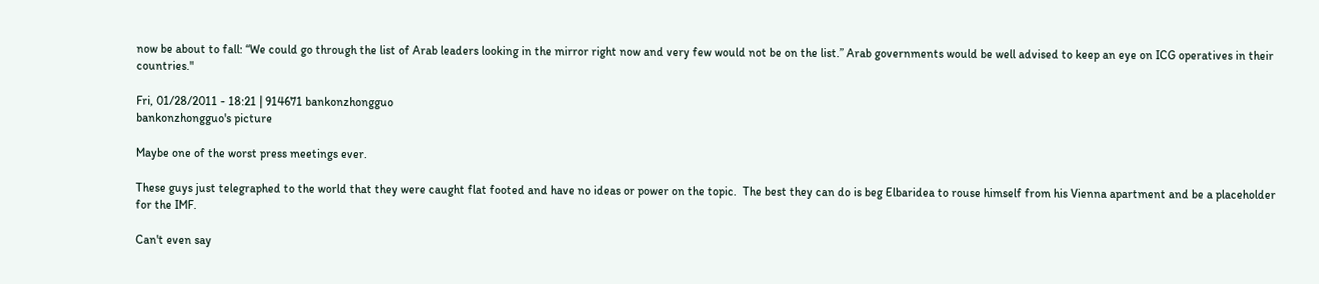now be about to fall: “We could go through the list of Arab leaders looking in the mirror right now and very few would not be on the list.” Arab governments would be well advised to keep an eye on ICG operatives in their countries."

Fri, 01/28/2011 - 18:21 | 914671 bankonzhongguo
bankonzhongguo's picture

Maybe one of the worst press meetings ever.

These guys just telegraphed to the world that they were caught flat footed and have no ideas or power on the topic.  The best they can do is beg Elbaridea to rouse himself from his Vienna apartment and be a placeholder for the IMF.

Can't even say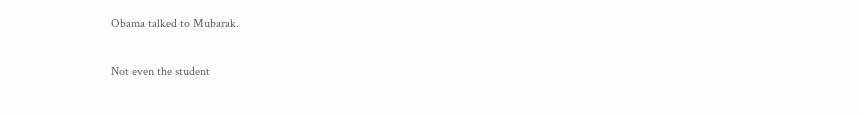Obama talked to Mubarak.

Not even the student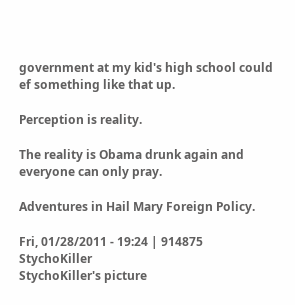government at my kid's high school could ef something like that up.

Perception is reality.

The reality is Obama drunk again and everyone can only pray.

Adventures in Hail Mary Foreign Policy.

Fri, 01/28/2011 - 19:24 | 914875 StychoKiller
StychoKiller's picture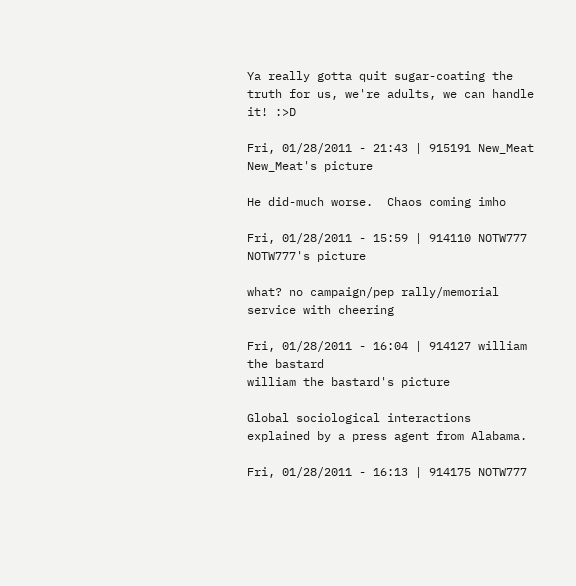Ya really gotta quit sugar-coating the truth for us, we're adults, we can handle it! :>D

Fri, 01/28/2011 - 21:43 | 915191 New_Meat
New_Meat's picture

He did-much worse.  Chaos coming imho

Fri, 01/28/2011 - 15:59 | 914110 NOTW777
NOTW777's picture

what? no campaign/pep rally/memorial service with cheering

Fri, 01/28/2011 - 16:04 | 914127 william the bastard
william the bastard's picture

Global sociological interactions explained by a press agent from Alabama.

Fri, 01/28/2011 - 16:13 | 914175 NOTW777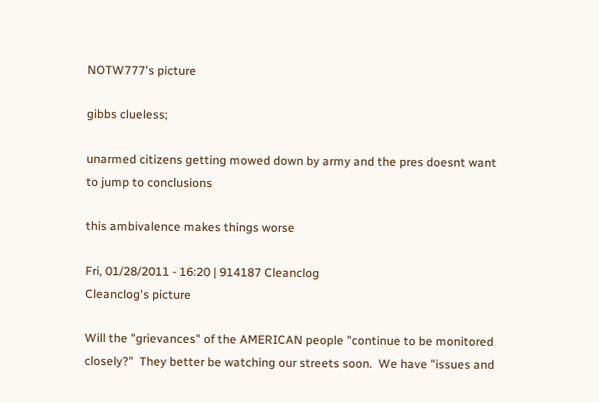NOTW777's picture

gibbs clueless;

unarmed citizens getting mowed down by army and the pres doesnt want to jump to conclusions

this ambivalence makes things worse

Fri, 01/28/2011 - 16:20 | 914187 Cleanclog
Cleanclog's picture

Will the "grievances" of the AMERICAN people "continue to be monitored closely?"  They better be watching our streets soon.  We have "issues and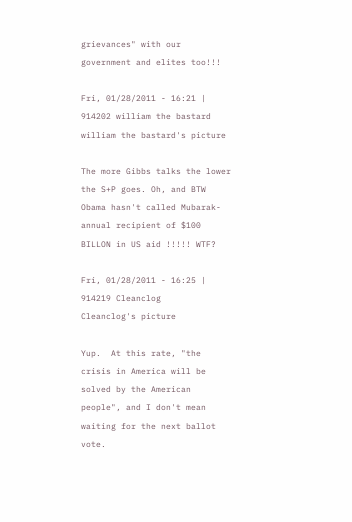grievances" with our government and elites too!!!

Fri, 01/28/2011 - 16:21 | 914202 william the bastard
william the bastard's picture

The more Gibbs talks the lower the S+P goes. Oh, and BTW Obama hasn't called Mubarak- annual recipient of $100 BILLON in US aid !!!!! WTF?

Fri, 01/28/2011 - 16:25 | 914219 Cleanclog
Cleanclog's picture

Yup.  At this rate, "the crisis in America will be solved by the American people", and I don't mean waiting for the next ballot vote.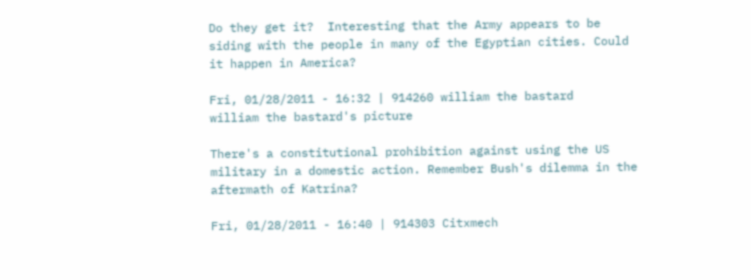Do they get it?  Interesting that the Army appears to be siding with the people in many of the Egyptian cities. Could it happen in America?

Fri, 01/28/2011 - 16:32 | 914260 william the bastard
william the bastard's picture

There's a constitutional prohibition against using the US military in a domestic action. Remember Bush's dilemma in the aftermath of Katrina?

Fri, 01/28/2011 - 16:40 | 914303 Citxmech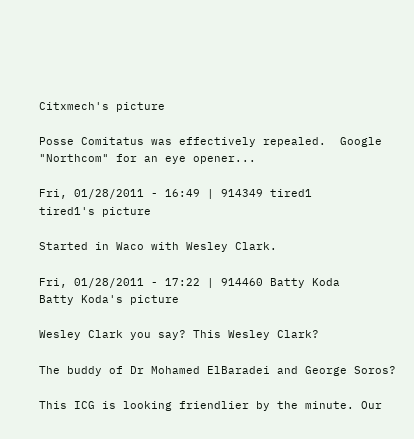Citxmech's picture

Posse Comitatus was effectively repealed.  Google "Northcom" for an eye opener...

Fri, 01/28/2011 - 16:49 | 914349 tired1
tired1's picture

Started in Waco with Wesley Clark.

Fri, 01/28/2011 - 17:22 | 914460 Batty Koda
Batty Koda's picture

Wesley Clark you say? This Wesley Clark?

The buddy of Dr Mohamed ElBaradei and George Soros?

This ICG is looking friendlier by the minute. Our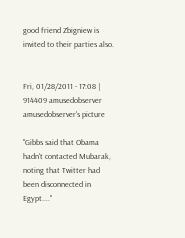good friend Zbigniew is invited to their parties also.


Fri, 01/28/2011 - 17:08 | 914409 amusedobserver
amusedobserver's picture

"Gibbs said that Obama hadn't contacted Mubarak, noting that Twitter had been disconnected in Egypt...."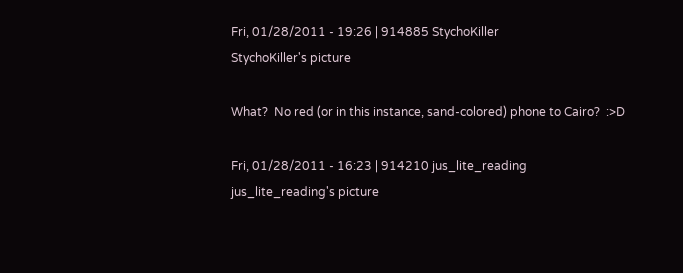Fri, 01/28/2011 - 19:26 | 914885 StychoKiller
StychoKiller's picture

What?  No red (or in this instance, sand-colored) phone to Cairo?  :>D

Fri, 01/28/2011 - 16:23 | 914210 jus_lite_reading
jus_lite_reading's picture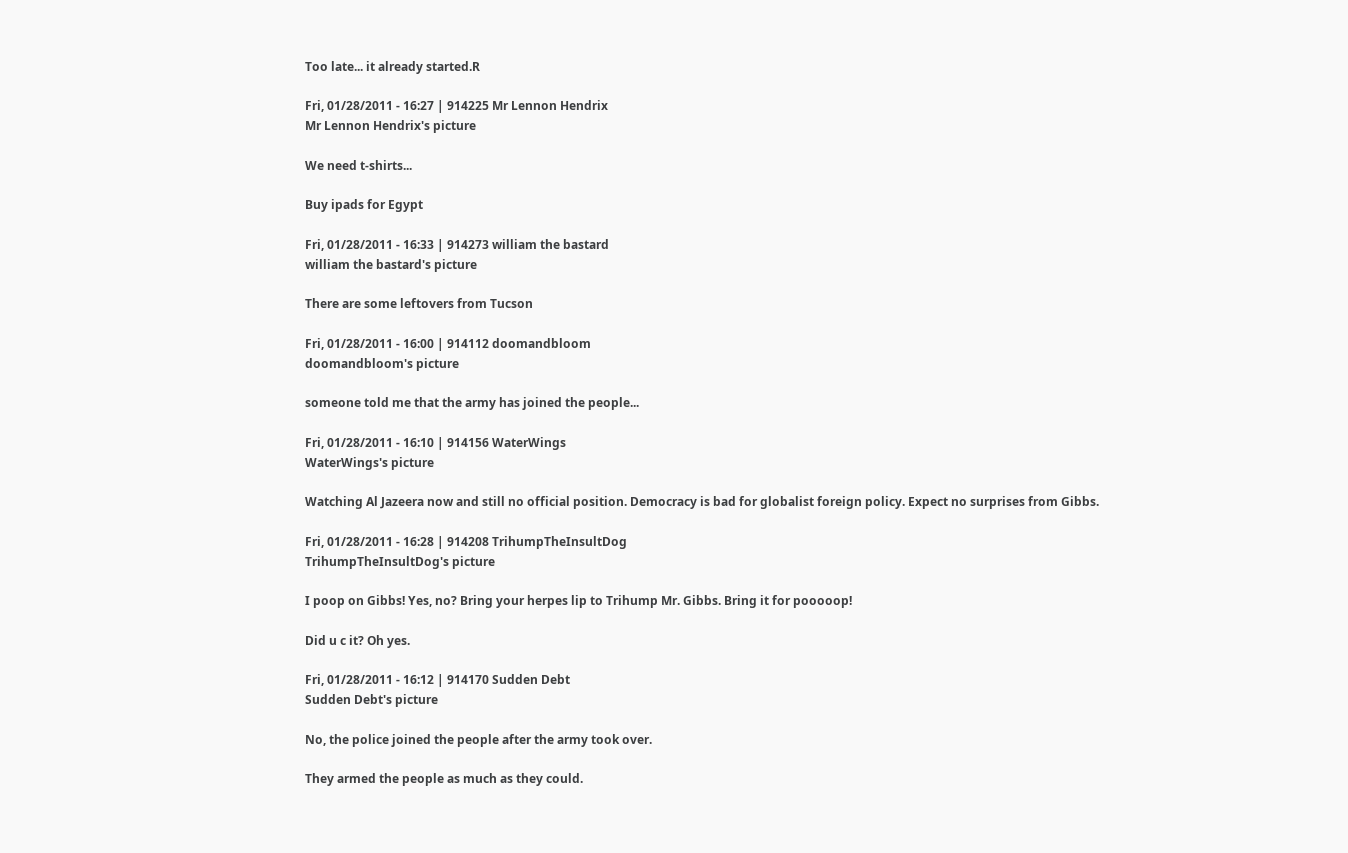Too late... it already started.R

Fri, 01/28/2011 - 16:27 | 914225 Mr Lennon Hendrix
Mr Lennon Hendrix's picture

We need t-shirts...

Buy ipads for Egypt

Fri, 01/28/2011 - 16:33 | 914273 william the bastard
william the bastard's picture

There are some leftovers from Tucson

Fri, 01/28/2011 - 16:00 | 914112 doomandbloom
doomandbloom's picture

someone told me that the army has joined the people...

Fri, 01/28/2011 - 16:10 | 914156 WaterWings
WaterWings's picture

Watching Al Jazeera now and still no official position. Democracy is bad for globalist foreign policy. Expect no surprises from Gibbs.

Fri, 01/28/2011 - 16:28 | 914208 TrihumpTheInsultDog
TrihumpTheInsultDog's picture

I poop on Gibbs! Yes, no? Bring your herpes lip to Trihump Mr. Gibbs. Bring it for pooooop!

Did u c it? Oh yes.

Fri, 01/28/2011 - 16:12 | 914170 Sudden Debt
Sudden Debt's picture

No, the police joined the people after the army took over.

They armed the people as much as they could.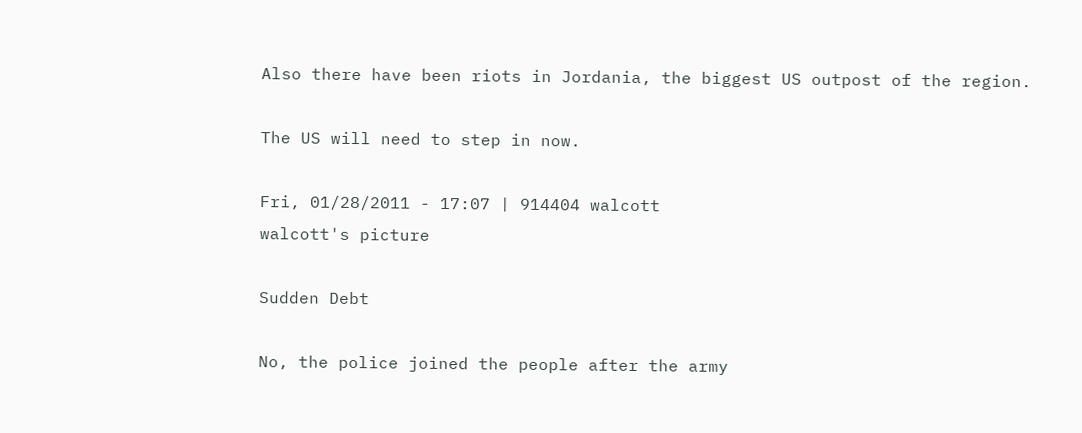Also there have been riots in Jordania, the biggest US outpost of the region.

The US will need to step in now.

Fri, 01/28/2011 - 17:07 | 914404 walcott
walcott's picture

Sudden Debt

No, the police joined the people after the army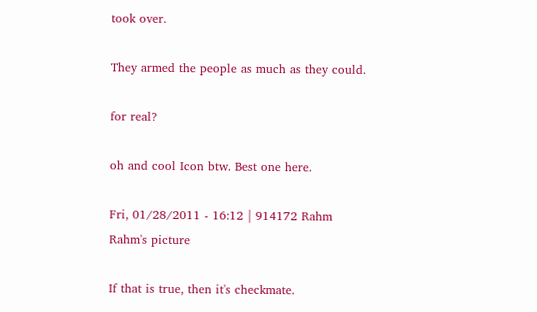took over.

They armed the people as much as they could.

for real?

oh and cool Icon btw. Best one here.

Fri, 01/28/2011 - 16:12 | 914172 Rahm
Rahm's picture

If that is true, then it's checkmate.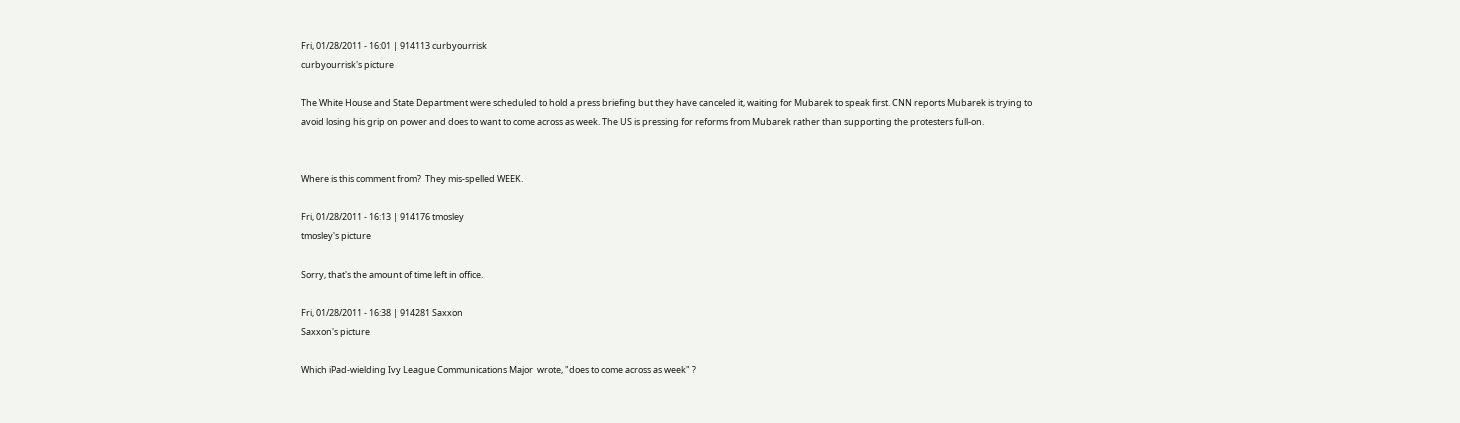Fri, 01/28/2011 - 16:01 | 914113 curbyourrisk
curbyourrisk's picture

The White House and State Department were scheduled to hold a press briefing but they have canceled it, waiting for Mubarek to speak first. CNN reports Mubarek is trying to avoid losing his grip on power and does to want to come across as week. The US is pressing for reforms from Mubarek rather than supporting the protesters full-on.


Where is this comment from?  They mis-spelled WEEK.

Fri, 01/28/2011 - 16:13 | 914176 tmosley
tmosley's picture

Sorry, that's the amount of time left in office.

Fri, 01/28/2011 - 16:38 | 914281 Saxxon
Saxxon's picture

Which iPad-wielding Ivy League Communications Major  wrote, "does to come across as week" ?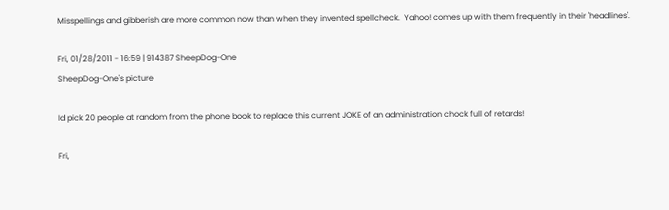Misspellings and gibberish are more common now than when they invented spellcheck.  Yahoo! comes up with them frequently in their 'headlines'.

Fri, 01/28/2011 - 16:59 | 914387 SheepDog-One
SheepDog-One's picture

Id pick 20 people at random from the phone book to replace this current JOKE of an administration chock full of retards!

Fri,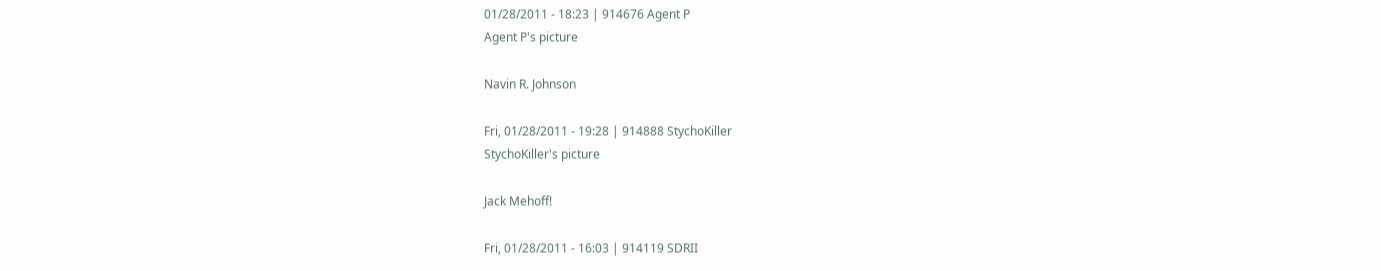01/28/2011 - 18:23 | 914676 Agent P
Agent P's picture

Navin R. Johnson

Fri, 01/28/2011 - 19:28 | 914888 StychoKiller
StychoKiller's picture

Jack Mehoff!

Fri, 01/28/2011 - 16:03 | 914119 SDRII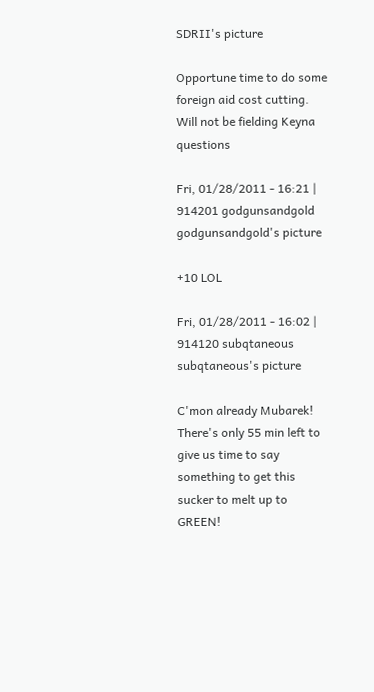SDRII's picture

Opportune time to do some foreign aid cost cutting. Will not be fielding Keyna questions

Fri, 01/28/2011 - 16:21 | 914201 godgunsandgold
godgunsandgold's picture

+10 LOL

Fri, 01/28/2011 - 16:02 | 914120 subqtaneous
subqtaneous's picture

C'mon already Mubarek!  There's only 55 min left to give us time to say something to get this sucker to melt up to GREEN!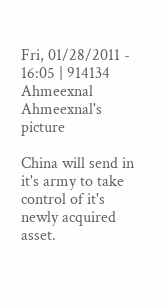Fri, 01/28/2011 - 16:05 | 914134 Ahmeexnal
Ahmeexnal's picture

China will send in it's army to take control of it's newly acquired asset.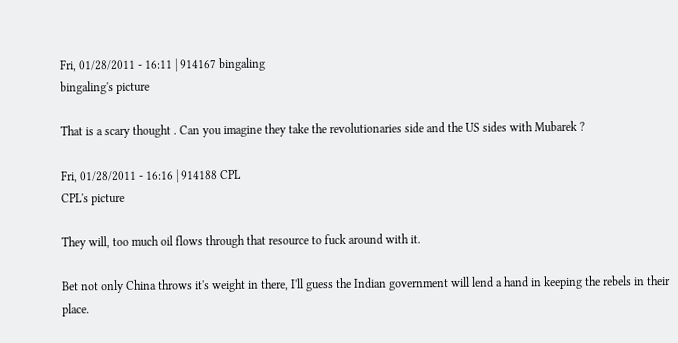Fri, 01/28/2011 - 16:11 | 914167 bingaling
bingaling's picture

That is a scary thought . Can you imagine they take the revolutionaries side and the US sides with Mubarek ?

Fri, 01/28/2011 - 16:16 | 914188 CPL
CPL's picture

They will, too much oil flows through that resource to fuck around with it.

Bet not only China throws it's weight in there, I'll guess the Indian government will lend a hand in keeping the rebels in their place.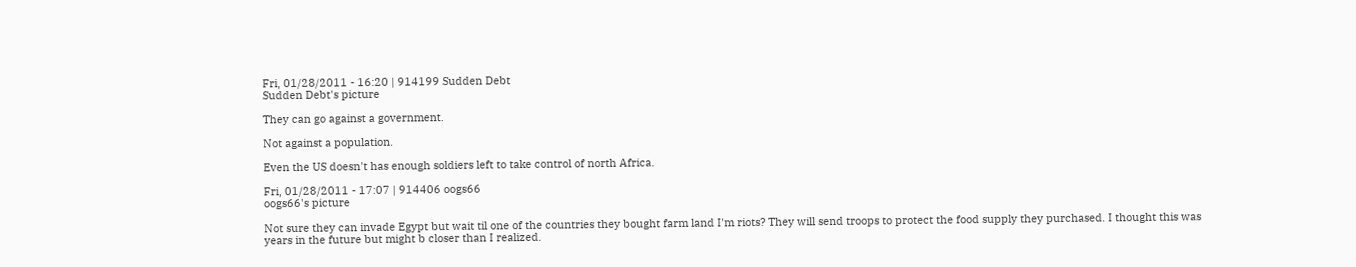Fri, 01/28/2011 - 16:20 | 914199 Sudden Debt
Sudden Debt's picture

They can go against a government.

Not against a population.

Even the US doesn't has enough soldiers left to take control of north Africa.

Fri, 01/28/2011 - 17:07 | 914406 oogs66
oogs66's picture

Not sure they can invade Egypt but wait til one of the countries they bought farm land I'm riots? They will send troops to protect the food supply they purchased. I thought this was years in the future but might b closer than I realized.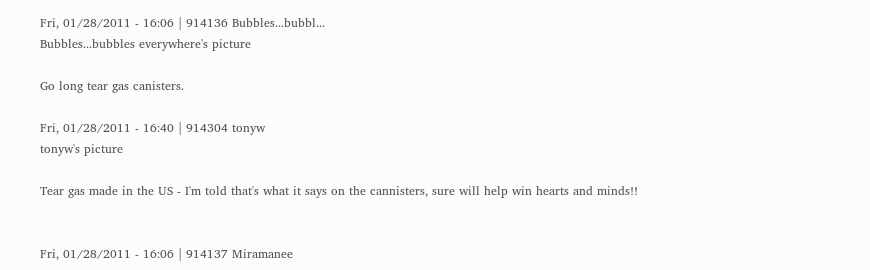Fri, 01/28/2011 - 16:06 | 914136 Bubbles...bubbl...
Bubbles...bubbles everywhere's picture

Go long tear gas canisters.

Fri, 01/28/2011 - 16:40 | 914304 tonyw
tonyw's picture

Tear gas made in the US - I'm told that's what it says on the cannisters, sure will help win hearts and minds!!


Fri, 01/28/2011 - 16:06 | 914137 Miramanee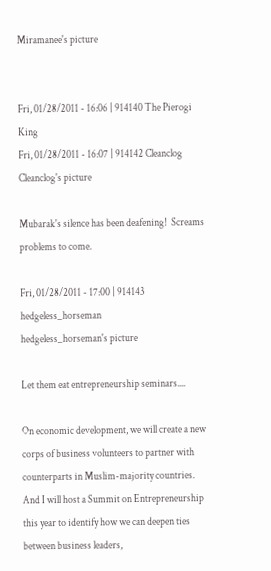Miramanee's picture


Fri, 01/28/2011 - 16:06 | 914140 The Pierogi King
Fri, 01/28/2011 - 16:07 | 914142 Cleanclog
Cleanclog's picture

Mubarak's silence has been deafening!  Screams problems to come.

Fri, 01/28/2011 - 17:00 | 914143 hedgeless_horseman
hedgeless_horseman's picture

Let them eat entrepreneurship seminars....

On economic development, we will create a new corps of business volunteers to partner with counterparts in Muslim-majority countries. And I will host a Summit on Entrepreneurship this year to identify how we can deepen ties between business leaders,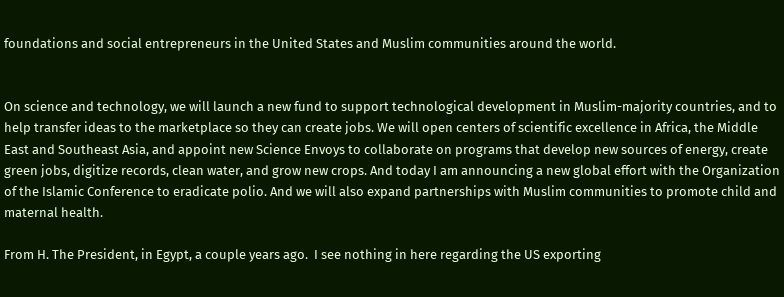foundations and social entrepreneurs in the United States and Muslim communities around the world.


On science and technology, we will launch a new fund to support technological development in Muslim-majority countries, and to help transfer ideas to the marketplace so they can create jobs. We will open centers of scientific excellence in Africa, the Middle East and Southeast Asia, and appoint new Science Envoys to collaborate on programs that develop new sources of energy, create green jobs, digitize records, clean water, and grow new crops. And today I am announcing a new global effort with the Organization of the Islamic Conference to eradicate polio. And we will also expand partnerships with Muslim communities to promote child and maternal health.

From H. The President, in Egypt, a couple years ago.  I see nothing in here regarding the US exporting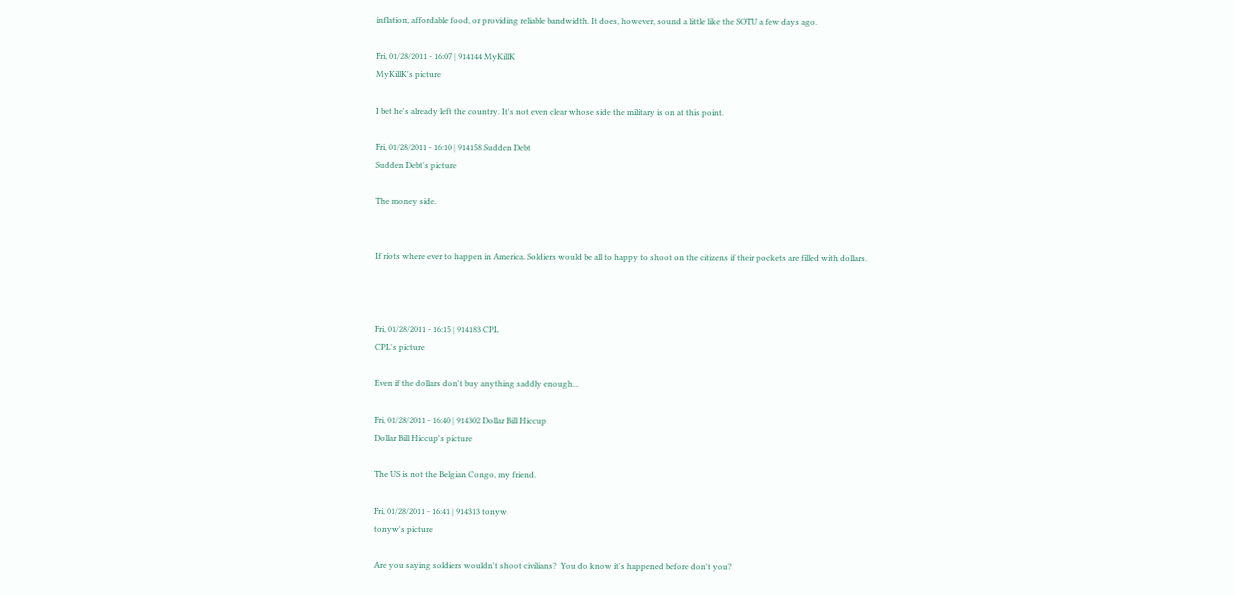inflation, affordable food, or providing reliable bandwidth. It does, however, sound a little like the SOTU a few days ago.

Fri, 01/28/2011 - 16:07 | 914144 MyKillK
MyKillK's picture

I bet he's already left the country. It's not even clear whose side the military is on at this point.

Fri, 01/28/2011 - 16:10 | 914158 Sudden Debt
Sudden Debt's picture

The money side.


If riots where ever to happen in America. Soldiers would be all to happy to shoot on the citizens if their pockets are filled with dollars.



Fri, 01/28/2011 - 16:15 | 914183 CPL
CPL's picture

Even if the dollars don't buy anything saddly enough...

Fri, 01/28/2011 - 16:40 | 914302 Dollar Bill Hiccup
Dollar Bill Hiccup's picture

The US is not the Belgian Congo, my friend.

Fri, 01/28/2011 - 16:41 | 914313 tonyw
tonyw's picture

Are you saying soldiers wouldn't shoot civilians?  You do know it's happened before don't you?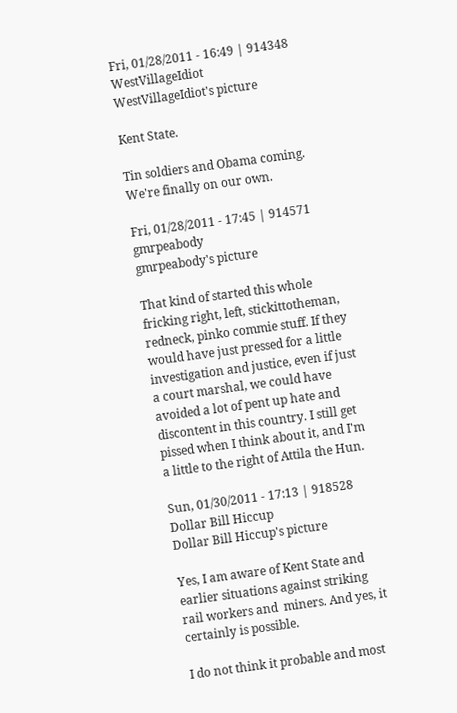Fri, 01/28/2011 - 16:49 | 914348 WestVillageIdiot
WestVillageIdiot's picture

Kent State.

Tin soldiers and Obama coming.  We're finally on our own.

Fri, 01/28/2011 - 17:45 | 914571 gmrpeabody
gmrpeabody's picture

That kind of started this whole fricking right, left, stickittotheman, redneck, pinko commie stuff. If they would have just pressed for a little investigation and justice, even if just a court marshal, we could have avoided a lot of pent up hate and discontent in this country. I still get pissed when I think about it, and I'm a little to the right of Attila the Hun.

Sun, 01/30/2011 - 17:13 | 918528 Dollar Bill Hiccup
Dollar Bill Hiccup's picture

Yes, I am aware of Kent State and earlier situations against striking rail workers and  miners. And yes, it certainly is possible.

I do not think it probable and most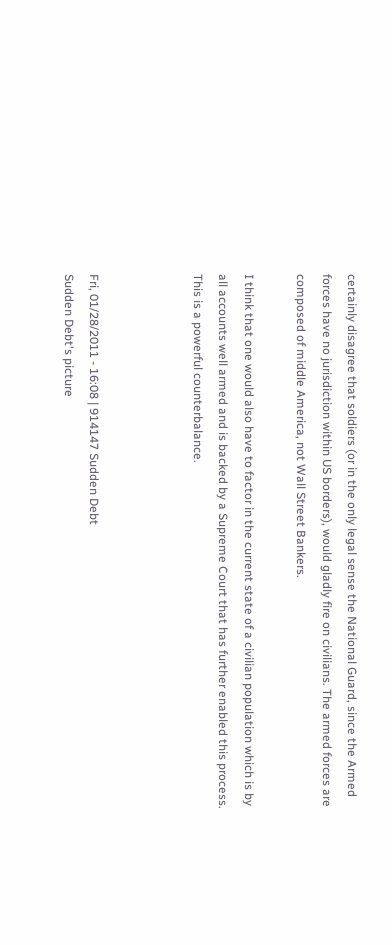certainly disagree that soldiers (or in the only legal sense the National Guard, since the Armed forces have no jurisdiction within US borders), would gladly fire on civilians. The armed forces are composed of middle America, not Wall Street Bankers.

I think that one would also have to factor in the current state of a civilian population which is by all accounts well armed and is backed by a Supreme Court that has further enabled this process.  This is a powerful counterbalance.



Fri, 01/28/2011 - 16:08 | 914147 Sudden Debt
Sudden Debt's picture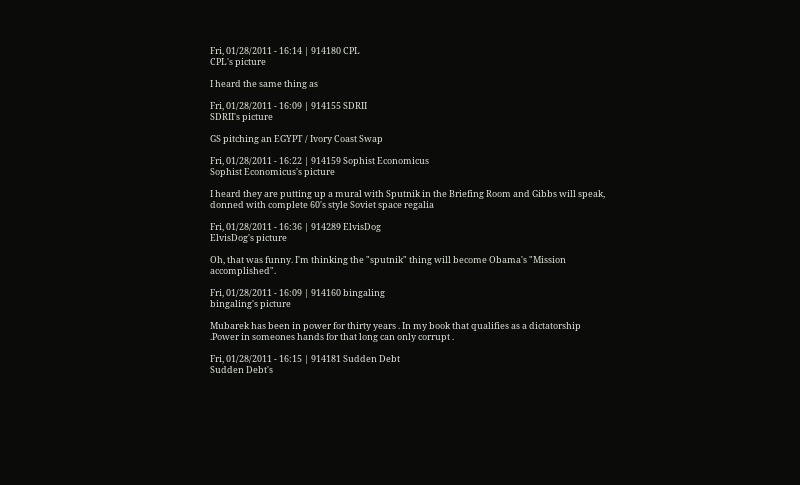Fri, 01/28/2011 - 16:14 | 914180 CPL
CPL's picture

I heard the same thing as

Fri, 01/28/2011 - 16:09 | 914155 SDRII
SDRII's picture

GS pitching an EGYPT / Ivory Coast Swap

Fri, 01/28/2011 - 16:22 | 914159 Sophist Economicus
Sophist Economicus's picture

I heard they are putting up a mural with Sputnik in the Briefing Room and Gibbs will speak, donned with complete 60's style Soviet space regalia

Fri, 01/28/2011 - 16:36 | 914289 ElvisDog
ElvisDog's picture

Oh, that was funny. I'm thinking the "sputnik" thing will become Obama's "Mission accomplished".

Fri, 01/28/2011 - 16:09 | 914160 bingaling
bingaling's picture

Mubarek has been in power for thirty years . In my book that qualifies as a dictatorship .Power in someones hands for that long can only corrupt .

Fri, 01/28/2011 - 16:15 | 914181 Sudden Debt
Sudden Debt's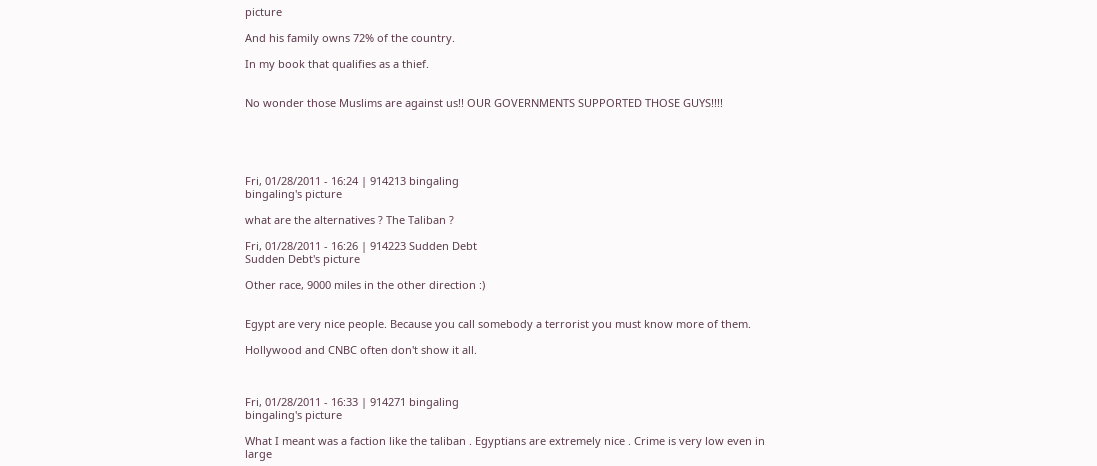picture

And his family owns 72% of the country.

In my book that qualifies as a thief.


No wonder those Muslims are against us!! OUR GOVERNMENTS SUPPORTED THOSE GUYS!!!!





Fri, 01/28/2011 - 16:24 | 914213 bingaling
bingaling's picture

what are the alternatives ? The Taliban ?

Fri, 01/28/2011 - 16:26 | 914223 Sudden Debt
Sudden Debt's picture

Other race, 9000 miles in the other direction :)


Egypt are very nice people. Because you call somebody a terrorist you must know more of them.

Hollywood and CNBC often don't show it all.



Fri, 01/28/2011 - 16:33 | 914271 bingaling
bingaling's picture

What I meant was a faction like the taliban . Egyptians are extremely nice . Crime is very low even in large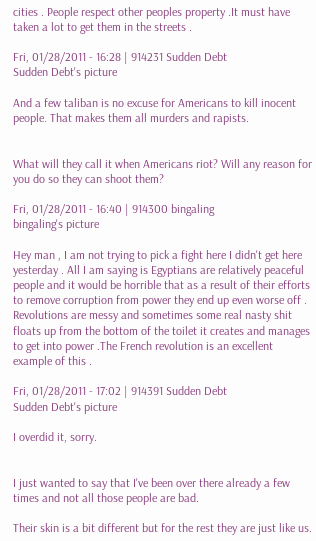cities . People respect other peoples property .It must have taken a lot to get them in the streets .

Fri, 01/28/2011 - 16:28 | 914231 Sudden Debt
Sudden Debt's picture

And a few taliban is no excuse for Americans to kill inocent people. That makes them all murders and rapists.


What will they call it when Americans riot? Will any reason for you do so they can shoot them?

Fri, 01/28/2011 - 16:40 | 914300 bingaling
bingaling's picture

Hey man , I am not trying to pick a fight here I didn't get here yesterday . All I am saying is Egyptians are relatively peaceful people and it would be horrible that as a result of their efforts to remove corruption from power they end up even worse off . Revolutions are messy and sometimes some real nasty shit floats up from the bottom of the toilet it creates and manages to get into power .The French revolution is an excellent example of this .

Fri, 01/28/2011 - 17:02 | 914391 Sudden Debt
Sudden Debt's picture

I overdid it, sorry.


I just wanted to say that I've been over there already a few times and not all those people are bad.

Their skin is a bit different but for the rest they are just like us.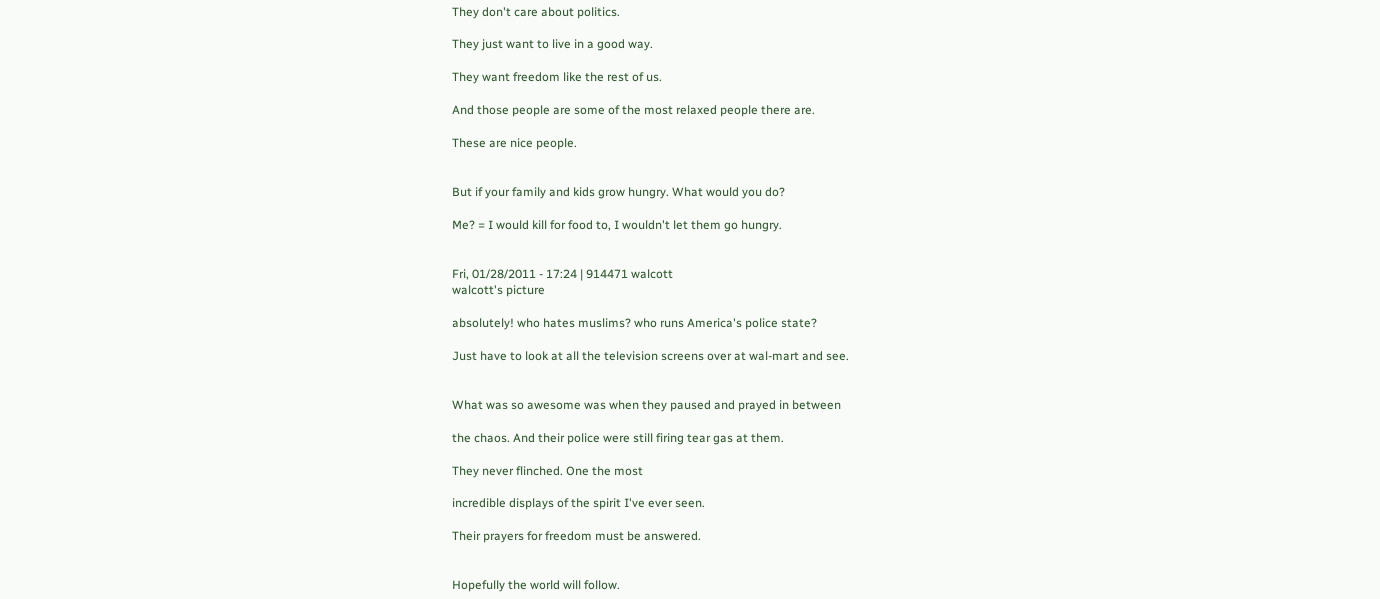They don't care about politics.

They just want to live in a good way.

They want freedom like the rest of us.

And those people are some of the most relaxed people there are.

These are nice people.


But if your family and kids grow hungry. What would you do?

Me? = I would kill for food to, I wouldn't let them go hungry.


Fri, 01/28/2011 - 17:24 | 914471 walcott
walcott's picture

absolutely! who hates muslims? who runs America's police state?

Just have to look at all the television screens over at wal-mart and see.


What was so awesome was when they paused and prayed in between

the chaos. And their police were still firing tear gas at them.

They never flinched. One the most

incredible displays of the spirit I've ever seen.

Their prayers for freedom must be answered.


Hopefully the world will follow.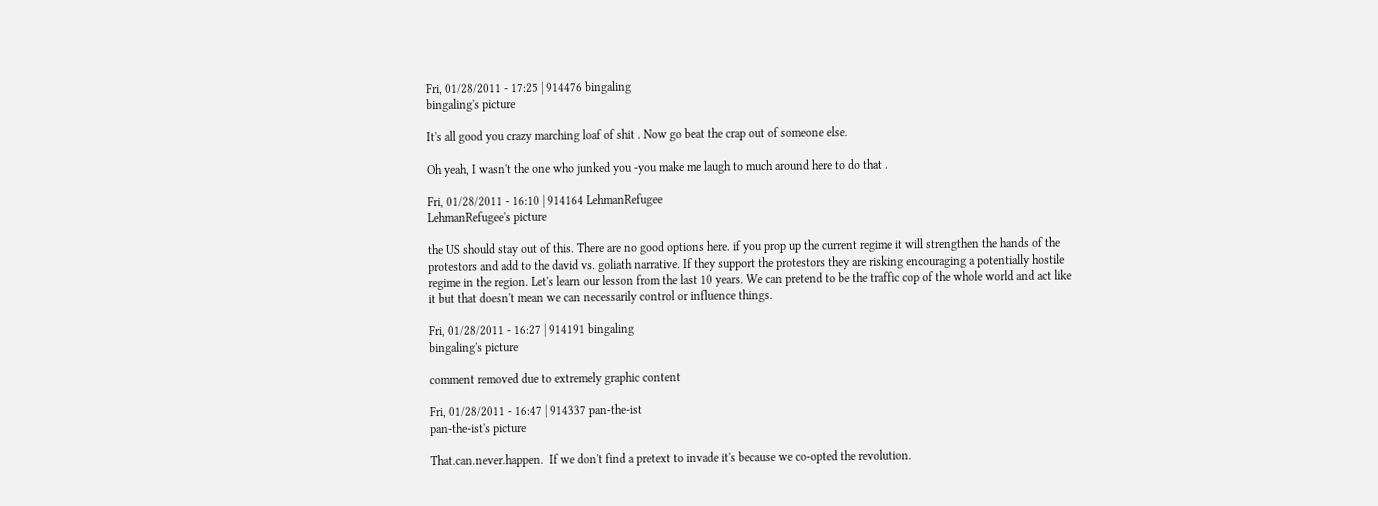Fri, 01/28/2011 - 17:25 | 914476 bingaling
bingaling's picture

It's all good you crazy marching loaf of shit . Now go beat the crap out of someone else.

Oh yeah, I wasn't the one who junked you -you make me laugh to much around here to do that .

Fri, 01/28/2011 - 16:10 | 914164 LehmanRefugee
LehmanRefugee's picture

the US should stay out of this. There are no good options here. if you prop up the current regime it will strengthen the hands of the protestors and add to the david vs. goliath narrative. If they support the protestors they are risking encouraging a potentially hostile regime in the region. Let's learn our lesson from the last 10 years. We can pretend to be the traffic cop of the whole world and act like it but that doesn't mean we can necessarily control or influence things.

Fri, 01/28/2011 - 16:27 | 914191 bingaling
bingaling's picture

comment removed due to extremely graphic content

Fri, 01/28/2011 - 16:47 | 914337 pan-the-ist
pan-the-ist's picture

That.can.never.happen.  If we don't find a pretext to invade it's because we co-opted the revolution.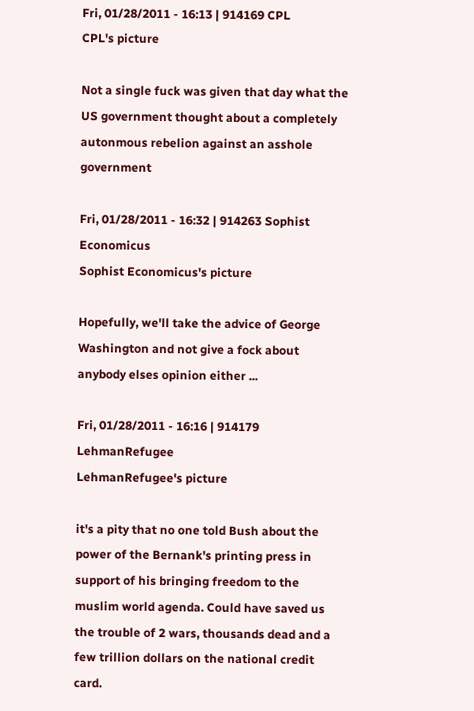Fri, 01/28/2011 - 16:13 | 914169 CPL
CPL's picture

Not a single fuck was given that day what the US government thought about a completely autonmous rebelion against an asshole government

Fri, 01/28/2011 - 16:32 | 914263 Sophist Economicus
Sophist Economicus's picture

Hopefully, we'll take the advice of George Washington and not give a fock about anybody elses opinion either ...

Fri, 01/28/2011 - 16:16 | 914179 LehmanRefugee
LehmanRefugee's picture

it's a pity that no one told Bush about the power of the Bernank's printing press in support of his bringing freedom to the muslim world agenda. Could have saved us the trouble of 2 wars, thousands dead and a few trillion dollars on the national credit card.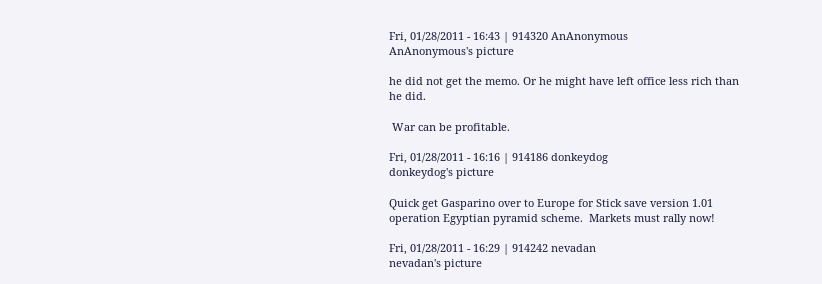Fri, 01/28/2011 - 16:43 | 914320 AnAnonymous
AnAnonymous's picture

he did not get the memo. Or he might have left office less rich than he did.

 War can be profitable.

Fri, 01/28/2011 - 16:16 | 914186 donkeydog
donkeydog's picture

Quick get Gasparino over to Europe for Stick save version 1.01 operation Egyptian pyramid scheme.  Markets must rally now!

Fri, 01/28/2011 - 16:29 | 914242 nevadan
nevadan's picture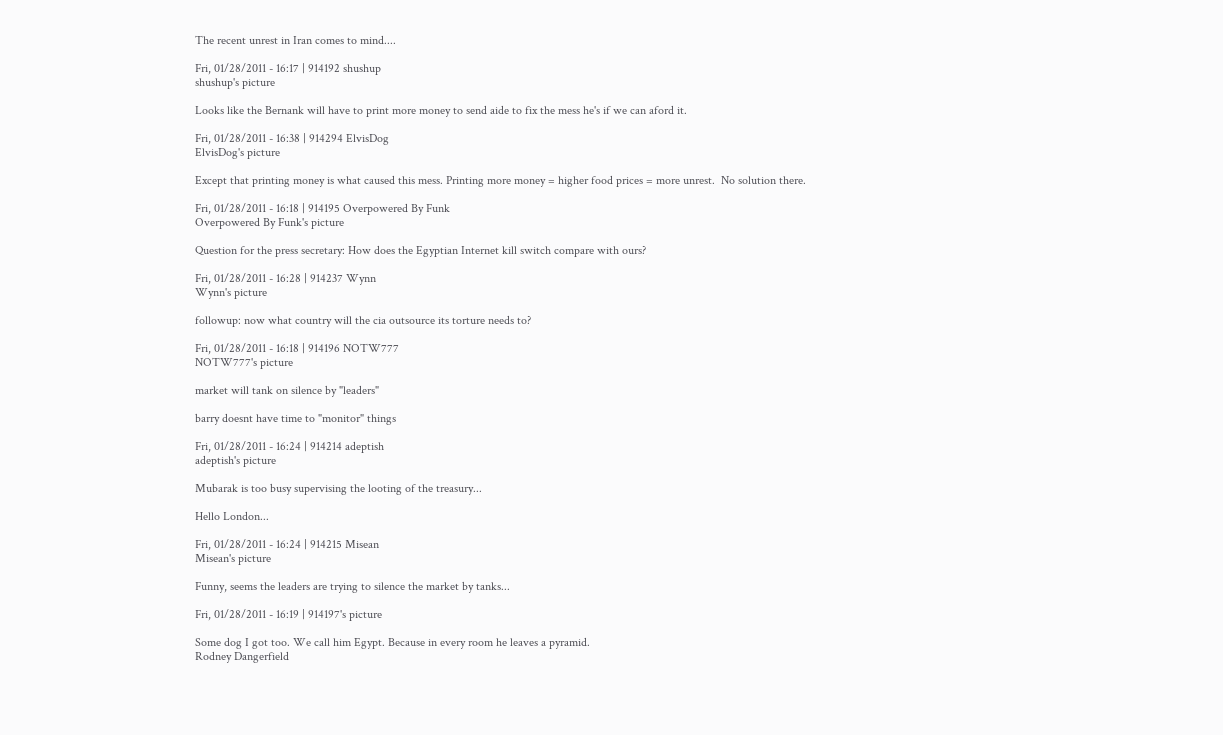The recent unrest in Iran comes to mind....

Fri, 01/28/2011 - 16:17 | 914192 shushup
shushup's picture

Looks like the Bernank will have to print more money to send aide to fix the mess he's if we can aford it.

Fri, 01/28/2011 - 16:38 | 914294 ElvisDog
ElvisDog's picture

Except that printing money is what caused this mess. Printing more money = higher food prices = more unrest.  No solution there.

Fri, 01/28/2011 - 16:18 | 914195 Overpowered By Funk
Overpowered By Funk's picture

Question for the press secretary: How does the Egyptian Internet kill switch compare with ours?

Fri, 01/28/2011 - 16:28 | 914237 Wynn
Wynn's picture

followup: now what country will the cia outsource its torture needs to?

Fri, 01/28/2011 - 16:18 | 914196 NOTW777
NOTW777's picture

market will tank on silence by "leaders"

barry doesnt have time to "monitor" things

Fri, 01/28/2011 - 16:24 | 914214 adeptish
adeptish's picture

Mubarak is too busy supervising the looting of the treasury...

Hello London...

Fri, 01/28/2011 - 16:24 | 914215 Misean
Misean's picture

Funny, seems the leaders are trying to silence the market by tanks...

Fri, 01/28/2011 - 16:19 | 914197's picture

Some dog I got too. We call him Egypt. Because in every room he leaves a pyramid.
Rodney Dangerfield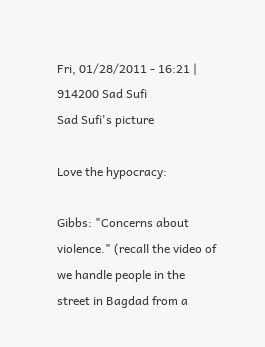Fri, 01/28/2011 - 16:21 | 914200 Sad Sufi
Sad Sufi's picture

Love the hypocracy:

Gibbs: "Concerns about violence." (recall the video of we handle people in the street in Bagdad from a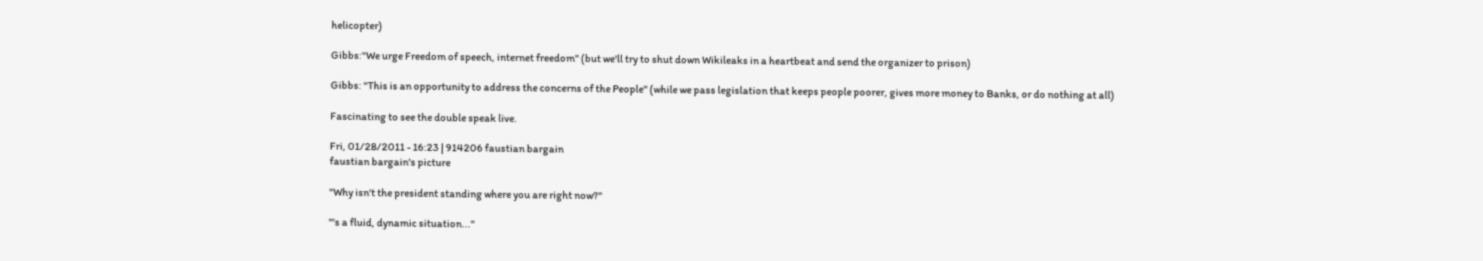helicopter)

Gibbs:"We urge Freedom of speech, internet freedom" (but we'll try to shut down Wikileaks in a heartbeat and send the organizer to prison)

Gibbs: "This is an opportunity to address the concerns of the People" (while we pass legislation that keeps people poorer, gives more money to Banks, or do nothing at all)

Fascinating to see the double speak live.

Fri, 01/28/2011 - 16:23 | 914206 faustian bargain
faustian bargain's picture

"Why isn't the president standing where you are right now?"

"'s a fluid, dynamic situation..."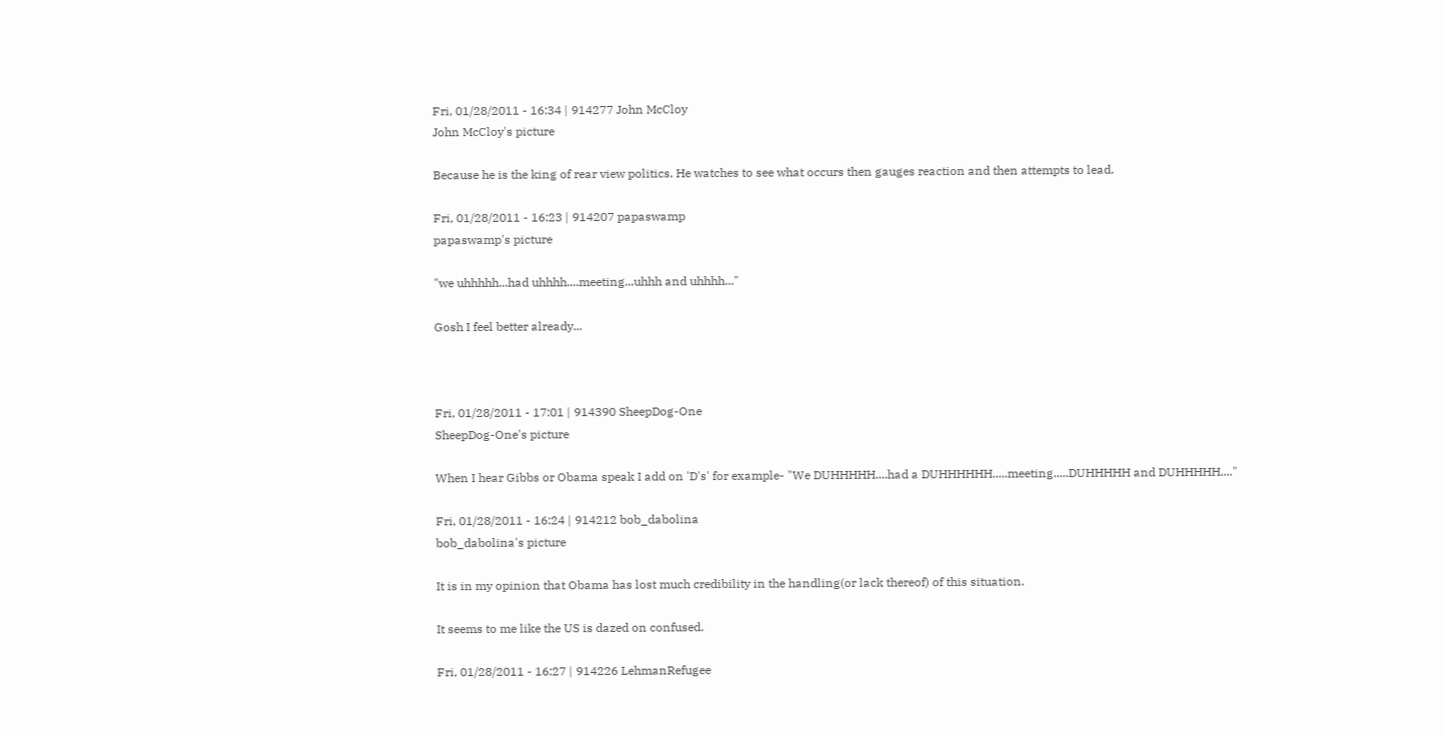Fri, 01/28/2011 - 16:34 | 914277 John McCloy
John McCloy's picture

Because he is the king of rear view politics. He watches to see what occurs then gauges reaction and then attempts to lead.

Fri, 01/28/2011 - 16:23 | 914207 papaswamp
papaswamp's picture

"we uhhhhh...had uhhhh....meeting...uhhh and uhhhh..."

Gosh I feel better already...



Fri, 01/28/2011 - 17:01 | 914390 SheepDog-One
SheepDog-One's picture

When I hear Gibbs or Obama speak I add on 'D's' for example- "We DUHHHHH....had a DUHHHHHH.....meeting.....DUHHHHH and DUHHHHH...."

Fri, 01/28/2011 - 16:24 | 914212 bob_dabolina
bob_dabolina's picture

It is in my opinion that Obama has lost much credibility in the handling(or lack thereof) of this situation.

It seems to me like the US is dazed on confused.

Fri, 01/28/2011 - 16:27 | 914226 LehmanRefugee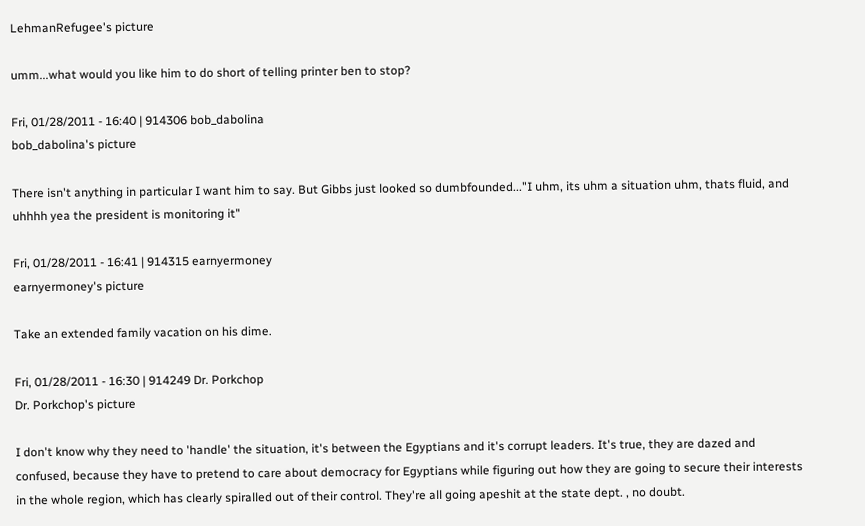LehmanRefugee's picture

umm...what would you like him to do short of telling printer ben to stop?

Fri, 01/28/2011 - 16:40 | 914306 bob_dabolina
bob_dabolina's picture

There isn't anything in particular I want him to say. But Gibbs just looked so dumbfounded..."I uhm, its uhm a situation uhm, thats fluid, and uhhhh yea the president is monitoring it"

Fri, 01/28/2011 - 16:41 | 914315 earnyermoney
earnyermoney's picture

Take an extended family vacation on his dime.

Fri, 01/28/2011 - 16:30 | 914249 Dr. Porkchop
Dr. Porkchop's picture

I don't know why they need to 'handle' the situation, it's between the Egyptians and it's corrupt leaders. It's true, they are dazed and confused, because they have to pretend to care about democracy for Egyptians while figuring out how they are going to secure their interests in the whole region, which has clearly spiralled out of their control. They're all going apeshit at the state dept. , no doubt.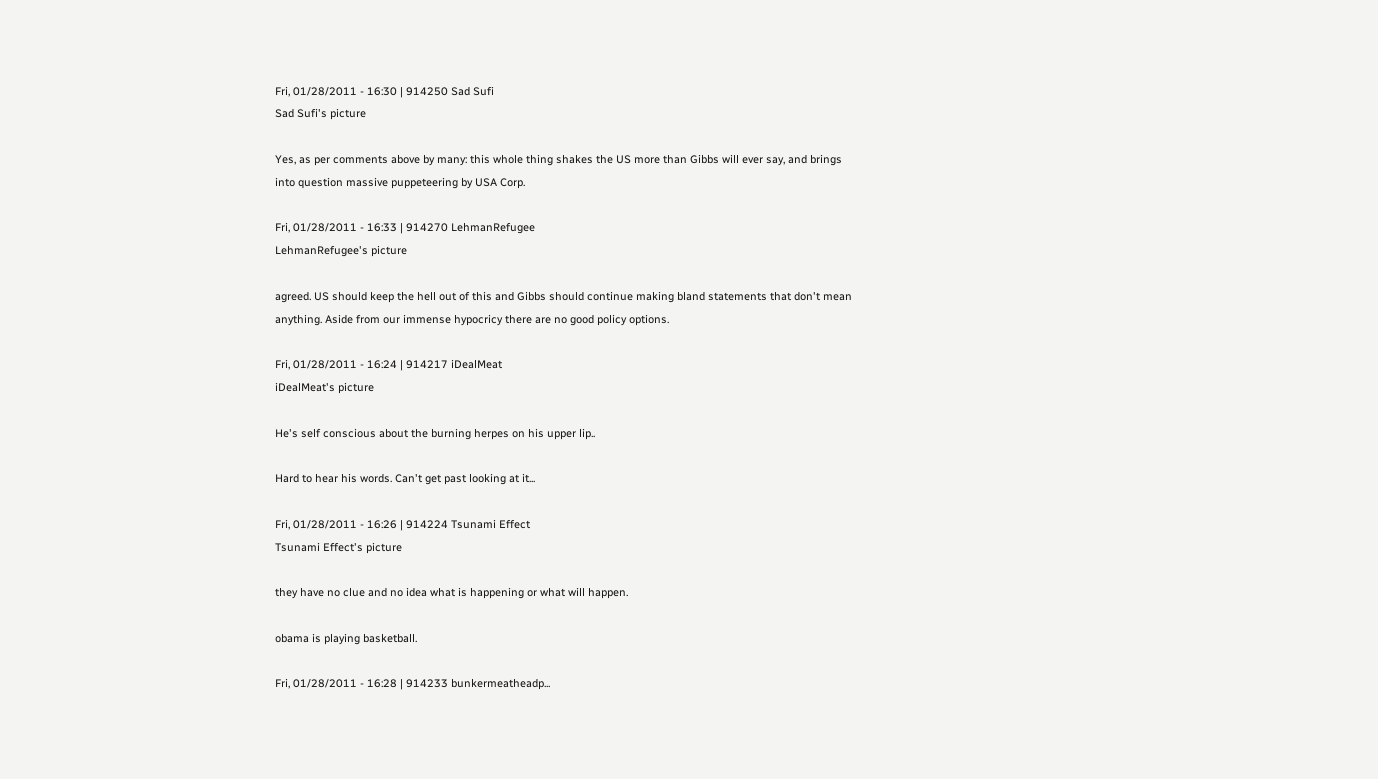Fri, 01/28/2011 - 16:30 | 914250 Sad Sufi
Sad Sufi's picture

Yes, as per comments above by many: this whole thing shakes the US more than Gibbs will ever say, and brings into question massive puppeteering by USA Corp.

Fri, 01/28/2011 - 16:33 | 914270 LehmanRefugee
LehmanRefugee's picture

agreed. US should keep the hell out of this and Gibbs should continue making bland statements that don't mean anything. Aside from our immense hypocricy there are no good policy options.

Fri, 01/28/2011 - 16:24 | 914217 iDealMeat
iDealMeat's picture

He's self conscious about the burning herpes on his upper lip..

Hard to hear his words. Can't get past looking at it...

Fri, 01/28/2011 - 16:26 | 914224 Tsunami Effect
Tsunami Effect's picture

they have no clue and no idea what is happening or what will happen.

obama is playing basketball.

Fri, 01/28/2011 - 16:28 | 914233 bunkermeatheadp...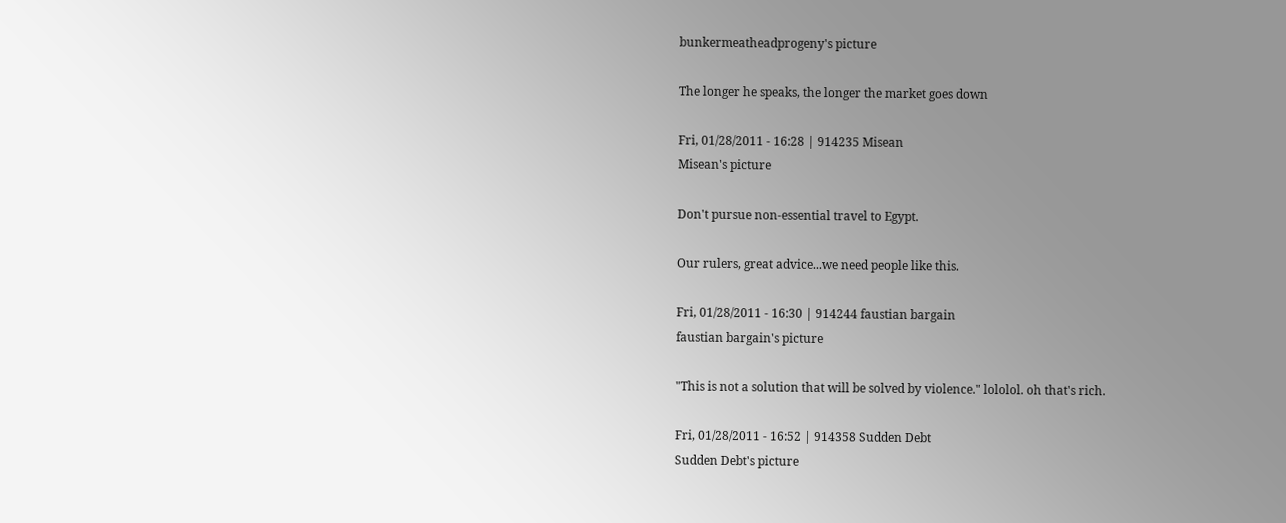bunkermeatheadprogeny's picture

The longer he speaks, the longer the market goes down

Fri, 01/28/2011 - 16:28 | 914235 Misean
Misean's picture

Don't pursue non-essential travel to Egypt.

Our rulers, great advice...we need people like this.

Fri, 01/28/2011 - 16:30 | 914244 faustian bargain
faustian bargain's picture

"This is not a solution that will be solved by violence." lololol. oh that's rich.

Fri, 01/28/2011 - 16:52 | 914358 Sudden Debt
Sudden Debt's picture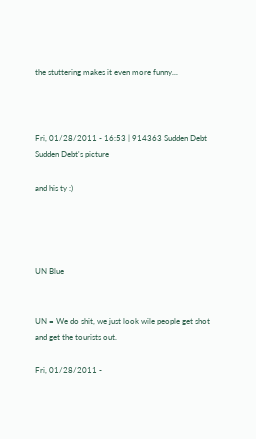the stuttering makes it even more funny...



Fri, 01/28/2011 - 16:53 | 914363 Sudden Debt
Sudden Debt's picture

and his ty :)




UN Blue


UN = We do shit, we just look wile people get shot and get the tourists out.

Fri, 01/28/2011 -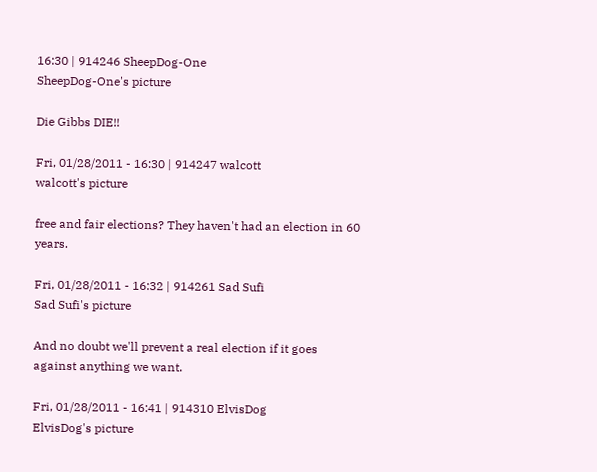16:30 | 914246 SheepDog-One
SheepDog-One's picture

Die Gibbs DIE!!

Fri, 01/28/2011 - 16:30 | 914247 walcott
walcott's picture

free and fair elections? They haven't had an election in 60 years.

Fri, 01/28/2011 - 16:32 | 914261 Sad Sufi
Sad Sufi's picture

And no doubt we'll prevent a real election if it goes against anything we want.

Fri, 01/28/2011 - 16:41 | 914310 ElvisDog
ElvisDog's picture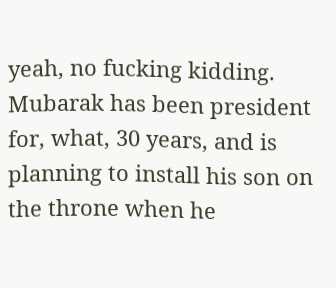yeah, no fucking kidding. Mubarak has been president for, what, 30 years, and is planning to install his son on the throne when he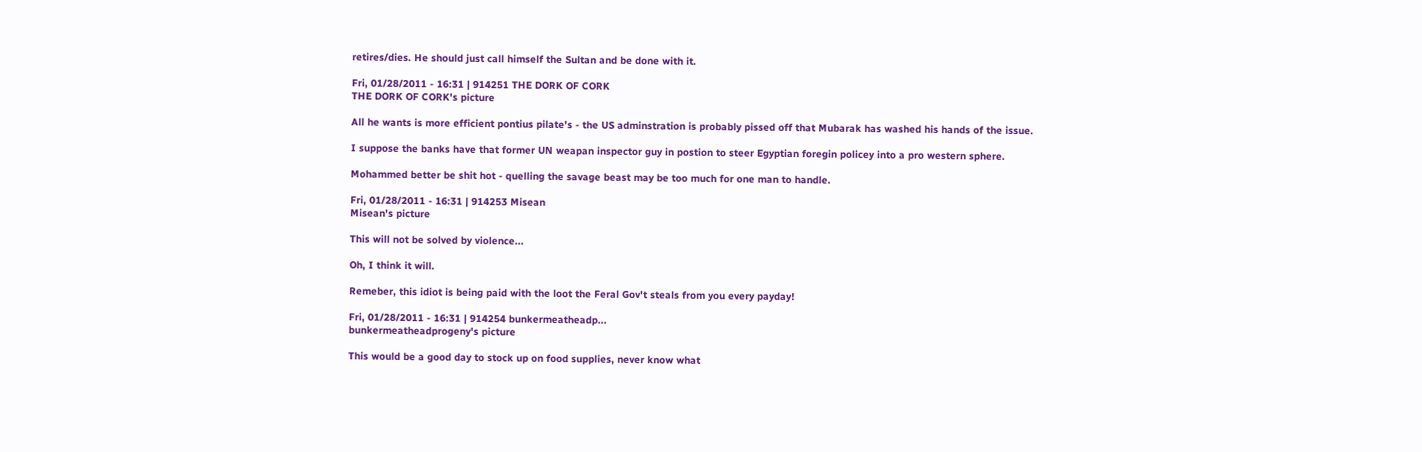retires/dies. He should just call himself the Sultan and be done with it.

Fri, 01/28/2011 - 16:31 | 914251 THE DORK OF CORK
THE DORK OF CORK's picture

All he wants is more efficient pontius pilate's - the US adminstration is probably pissed off that Mubarak has washed his hands of the issue.

I suppose the banks have that former UN weapan inspector guy in postion to steer Egyptian foregin policey into a pro western sphere.

Mohammed better be shit hot - quelling the savage beast may be too much for one man to handle.

Fri, 01/28/2011 - 16:31 | 914253 Misean
Misean's picture

This will not be solved by violence...

Oh, I think it will.

Remeber, this idiot is being paid with the loot the Feral Gov't steals from you every payday!

Fri, 01/28/2011 - 16:31 | 914254 bunkermeatheadp...
bunkermeatheadprogeny's picture

This would be a good day to stock up on food supplies, never know what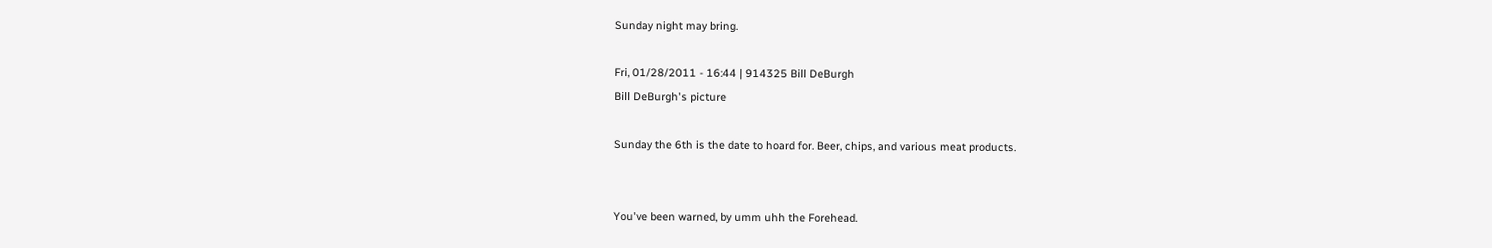Sunday night may bring.

Fri, 01/28/2011 - 16:44 | 914325 Bill DeBurgh
Bill DeBurgh's picture

Sunday the 6th is the date to hoard for. Beer, chips, and various meat products.


You've been warned, by umm uhh the Forehead.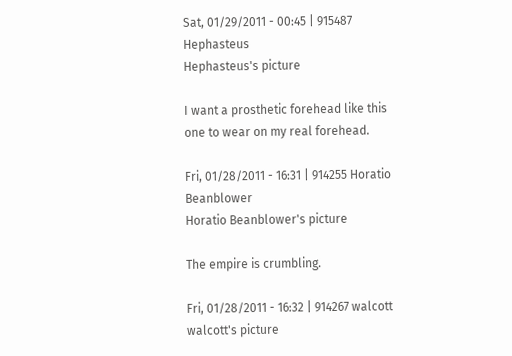Sat, 01/29/2011 - 00:45 | 915487 Hephasteus
Hephasteus's picture

I want a prosthetic forehead like this one to wear on my real forehead.

Fri, 01/28/2011 - 16:31 | 914255 Horatio Beanblower
Horatio Beanblower's picture

The empire is crumbling.

Fri, 01/28/2011 - 16:32 | 914267 walcott
walcott's picture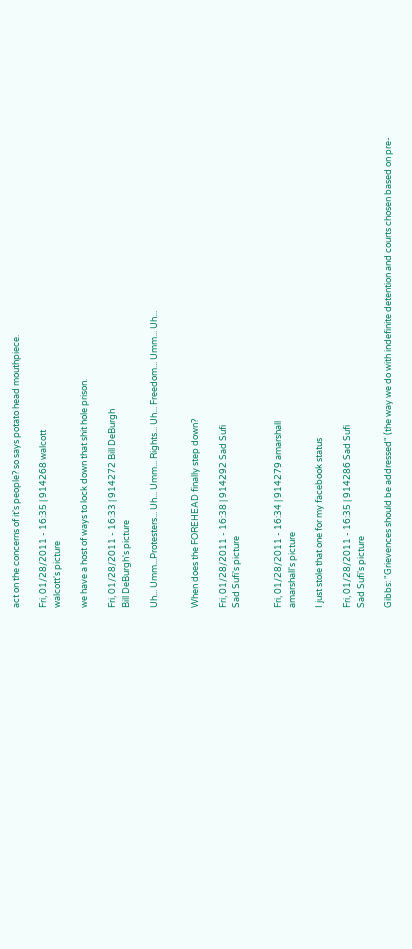act on the concerns of it's people? so says potato head mouthpiece.

Fri, 01/28/2011 - 16:35 | 914268 walcott
walcott's picture

we have a host of ways to lock down that shit hole prison.

Fri, 01/28/2011 - 16:33 | 914272 Bill DeBurgh
Bill DeBurgh's picture

Uh... Umm...Protesters... Uh... Umm... Rights... Uh... Freedom... Umm... Uh...


When does the FOREHEAD finally step down?

Fri, 01/28/2011 - 16:38 | 914292 Sad Sufi
Sad Sufi's picture


Fri, 01/28/2011 - 16:34 | 914279 amarshall
amarshall's picture

I just stole that one for my facebook status

Fri, 01/28/2011 - 16:35 | 914286 Sad Sufi
Sad Sufi's picture

Gibbs: "Grievences should be addressed" (the way we do with indefinite detention and courts chosen based on pre-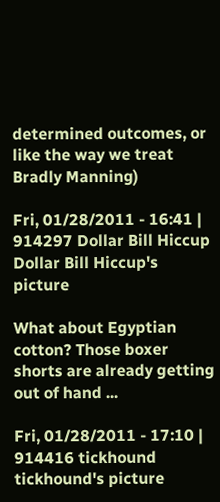determined outcomes, or like the way we treat Bradly Manning)

Fri, 01/28/2011 - 16:41 | 914297 Dollar Bill Hiccup
Dollar Bill Hiccup's picture

What about Egyptian cotton? Those boxer shorts are already getting out of hand ...

Fri, 01/28/2011 - 17:10 | 914416 tickhound
tickhound's picture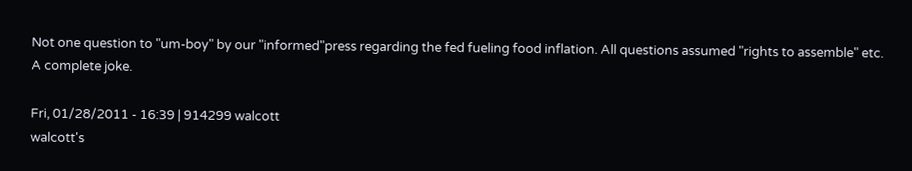Not one question to "um-boy" by our "informed"press regarding the fed fueling food inflation. All questions assumed "rights to assemble" etc. A complete joke.

Fri, 01/28/2011 - 16:39 | 914299 walcott
walcott's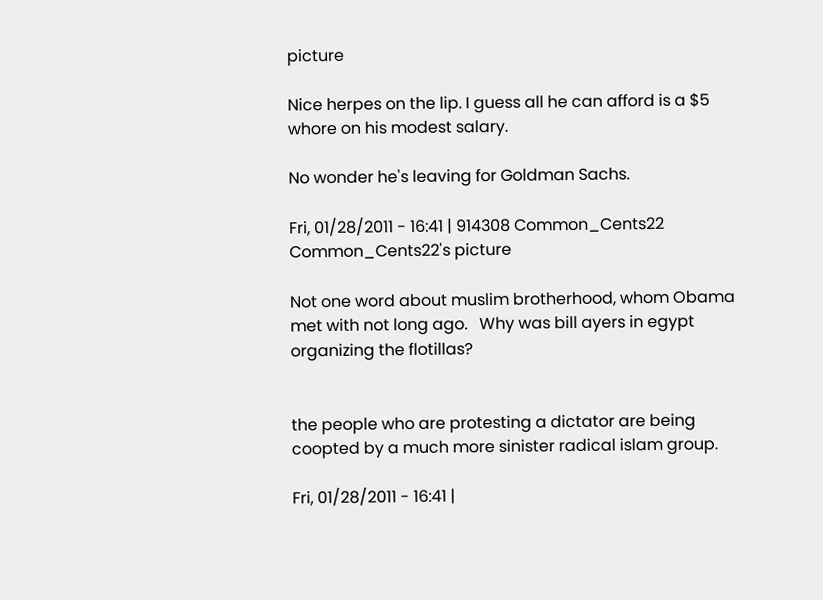picture

Nice herpes on the lip. I guess all he can afford is a $5 whore on his modest salary.

No wonder he's leaving for Goldman Sachs.

Fri, 01/28/2011 - 16:41 | 914308 Common_Cents22
Common_Cents22's picture

Not one word about muslim brotherhood, whom Obama met with not long ago.   Why was bill ayers in egypt organizing the flotillas?


the people who are protesting a dictator are being coopted by a much more sinister radical islam group.

Fri, 01/28/2011 - 16:41 |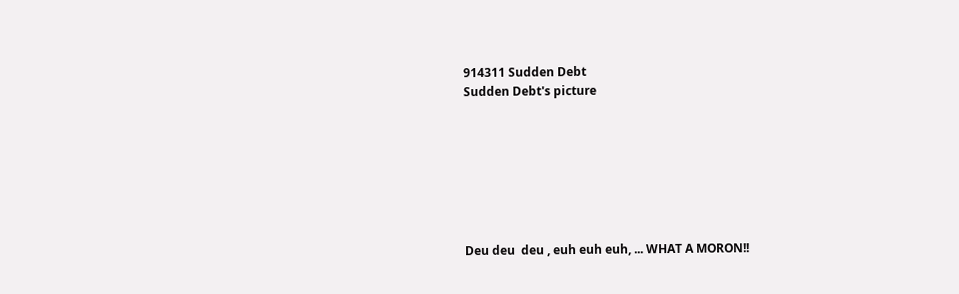914311 Sudden Debt
Sudden Debt's picture







Deu deu  deu , euh euh euh, ... WHAT A MORON!!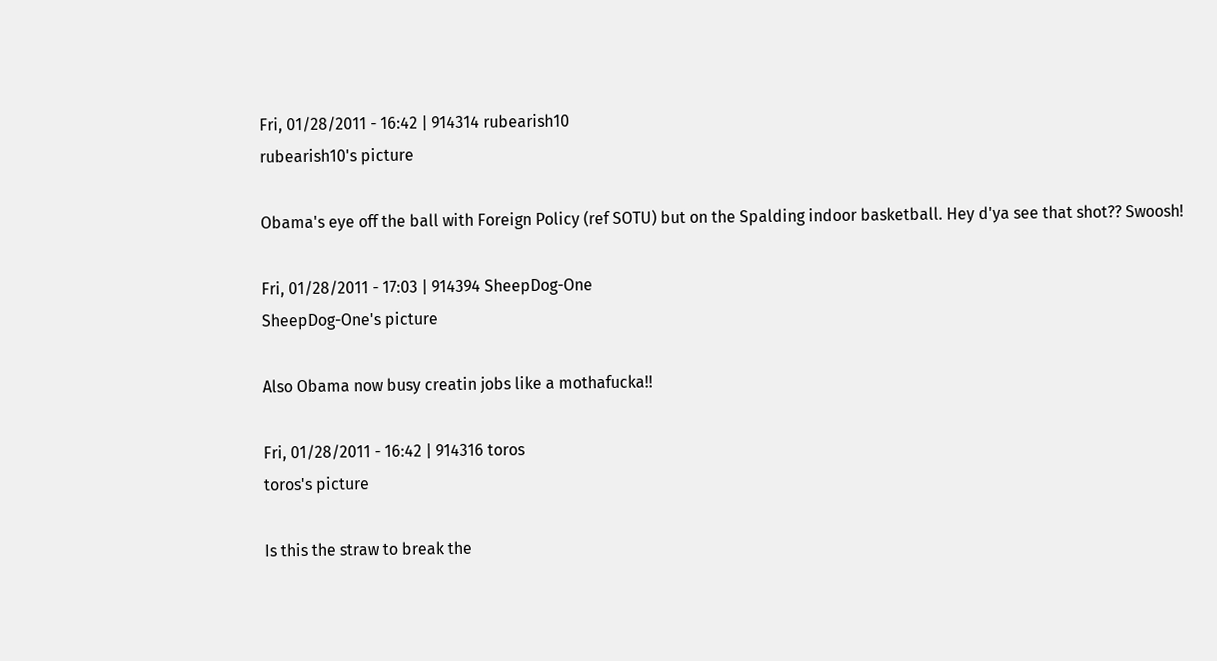Fri, 01/28/2011 - 16:42 | 914314 rubearish10
rubearish10's picture

Obama's eye off the ball with Foreign Policy (ref SOTU) but on the Spalding indoor basketball. Hey d'ya see that shot?? Swoosh!

Fri, 01/28/2011 - 17:03 | 914394 SheepDog-One
SheepDog-One's picture

Also Obama now busy creatin jobs like a mothafucka!!

Fri, 01/28/2011 - 16:42 | 914316 toros
toros's picture

Is this the straw to break the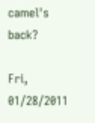camel's back?

Fri, 01/28/2011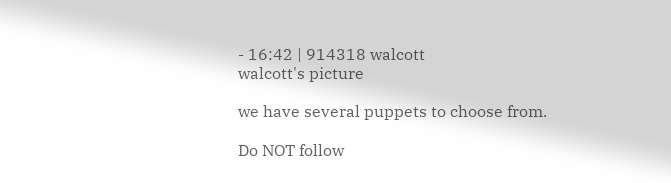- 16:42 | 914318 walcott
walcott's picture

we have several puppets to choose from.

Do NOT follow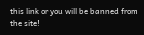this link or you will be banned from the site!